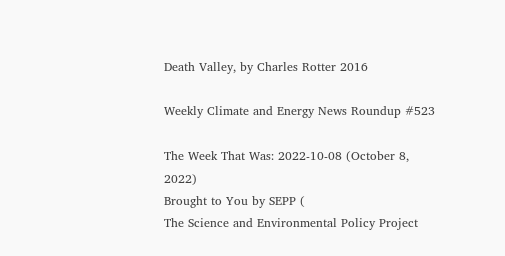Death Valley, by Charles Rotter 2016

Weekly Climate and Energy News Roundup #523

The Week That Was: 2022-10-08 (October 8, 2022)
Brought to You by SEPP (
The Science and Environmental Policy Project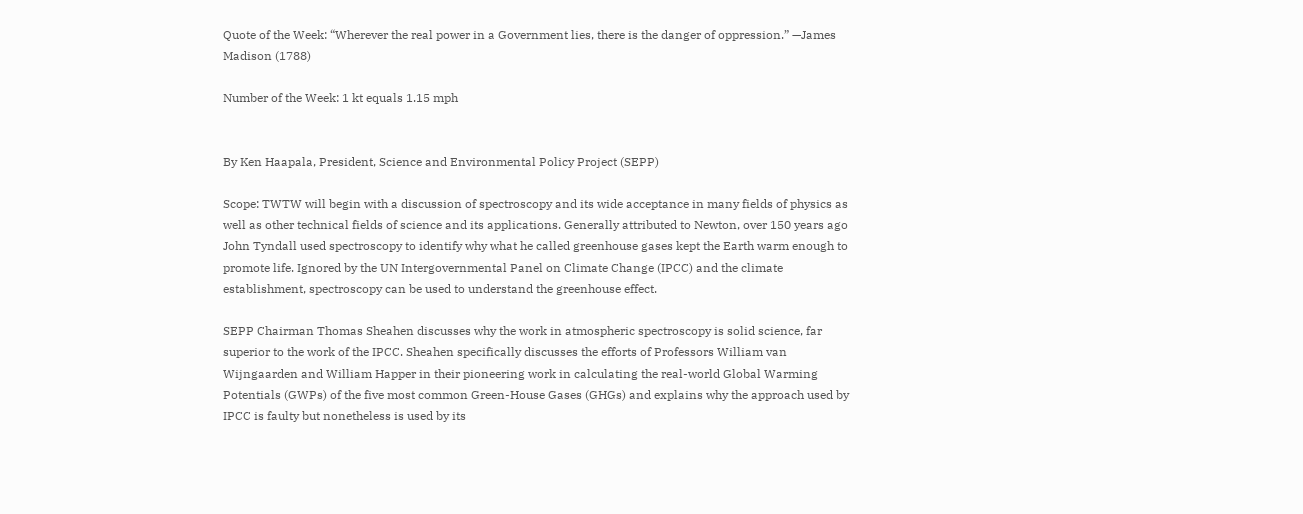Quote of the Week: “Wherever the real power in a Government lies, there is the danger of oppression.” —James Madison (1788)

Number of the Week: 1 kt equals 1.15 mph


By Ken Haapala, President, Science and Environmental Policy Project (SEPP)

Scope: TWTW will begin with a discussion of spectroscopy and its wide acceptance in many fields of physics as well as other technical fields of science and its applications. Generally attributed to Newton, over 150 years ago John Tyndall used spectroscopy to identify why what he called greenhouse gases kept the Earth warm enough to promote life. Ignored by the UN Intergovernmental Panel on Climate Change (IPCC) and the climate establishment, spectroscopy can be used to understand the greenhouse effect.

SEPP Chairman Thomas Sheahen discusses why the work in atmospheric spectroscopy is solid science, far superior to the work of the IPCC. Sheahen specifically discusses the efforts of Professors William van Wijngaarden and William Happer in their pioneering work in calculating the real-world Global Warming Potentials (GWPs) of the five most common Green-House Gases (GHGs) and explains why the approach used by IPCC is faulty but nonetheless is used by its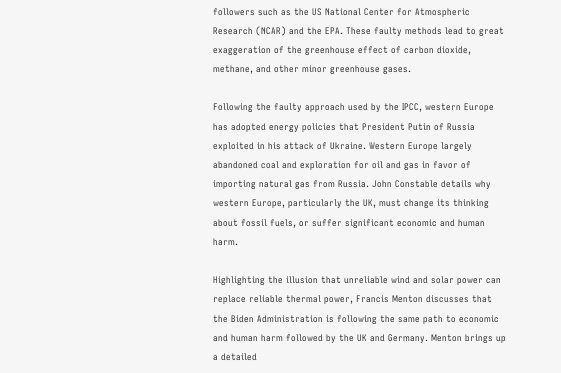followers such as the US National Center for Atmospheric Research (NCAR) and the EPA. These faulty methods lead to great exaggeration of the greenhouse effect of carbon dioxide, methane, and other minor greenhouse gases.

Following the faulty approach used by the IPCC, western Europe has adopted energy policies that President Putin of Russia exploited in his attack of Ukraine. Western Europe largely abandoned coal and exploration for oil and gas in favor of importing natural gas from Russia. John Constable details why western Europe, particularly the UK, must change its thinking about fossil fuels, or suffer significant economic and human harm.

Highlighting the illusion that unreliable wind and solar power can replace reliable thermal power, Francis Menton discusses that the Biden Administration is following the same path to economic and human harm followed by the UK and Germany. Menton brings up a detailed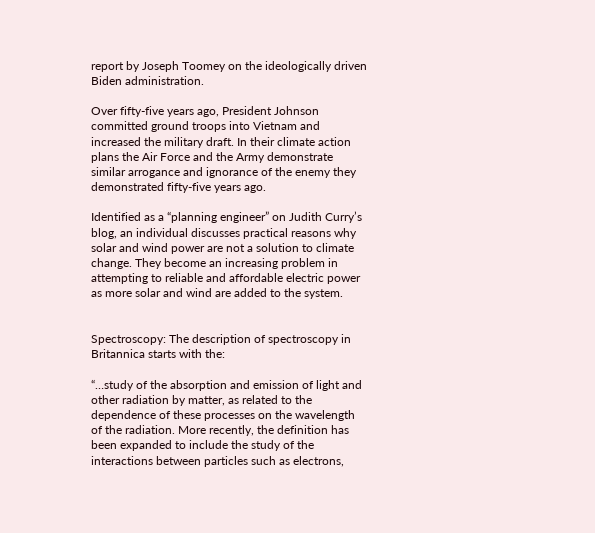report by Joseph Toomey on the ideologically driven Biden administration.

Over fifty-five years ago, President Johnson committed ground troops into Vietnam and increased the military draft. In their climate action plans the Air Force and the Army demonstrate similar arrogance and ignorance of the enemy they demonstrated fifty-five years ago.

Identified as a “planning engineer” on Judith Curry’s blog, an individual discusses practical reasons why solar and wind power are not a solution to climate change. They become an increasing problem in attempting to reliable and affordable electric power as more solar and wind are added to the system.


Spectroscopy: The description of spectroscopy in Britannica starts with the:

“…study of the absorption and emission of light and other radiation by matter, as related to the dependence of these processes on the wavelength of the radiation. More recently, the definition has been expanded to include the study of the interactions between particles such as electrons,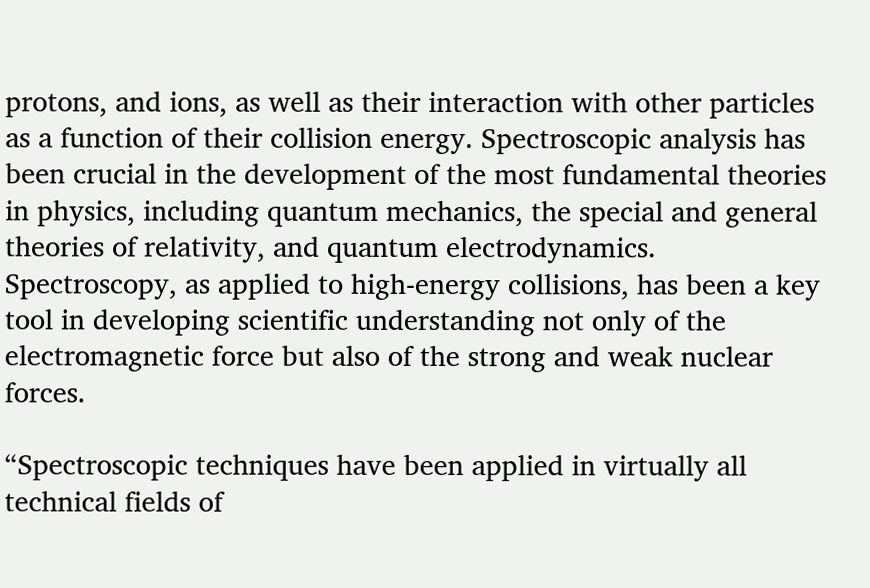protons, and ions, as well as their interaction with other particles as a function of their collision energy. Spectroscopic analysis has been crucial in the development of the most fundamental theories in physics, including quantum mechanics, the special and general theories of relativity, and quantum electrodynamics. Spectroscopy, as applied to high-energy collisions, has been a key tool in developing scientific understanding not only of the electromagnetic force but also of the strong and weak nuclear forces.

“Spectroscopic techniques have been applied in virtually all technical fields of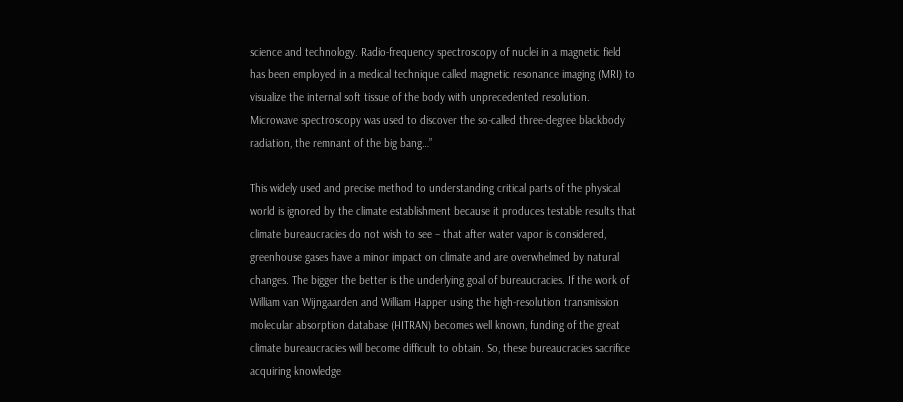science and technology. Radio-frequency spectroscopy of nuclei in a magnetic field has been employed in a medical technique called magnetic resonance imaging (MRI) to visualize the internal soft tissue of the body with unprecedented resolution. Microwave spectroscopy was used to discover the so-called three-degree blackbody radiation, the remnant of the big bang…”

This widely used and precise method to understanding critical parts of the physical world is ignored by the climate establishment because it produces testable results that climate bureaucracies do not wish to see – that after water vapor is considered, greenhouse gases have a minor impact on climate and are overwhelmed by natural changes. The bigger the better is the underlying goal of bureaucracies. If the work of William van Wijngaarden and William Happer using the high-resolution transmission molecular absorption database (HITRAN) becomes well known, funding of the great climate bureaucracies will become difficult to obtain. So, these bureaucracies sacrifice acquiring knowledge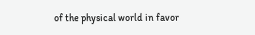of the physical world in favor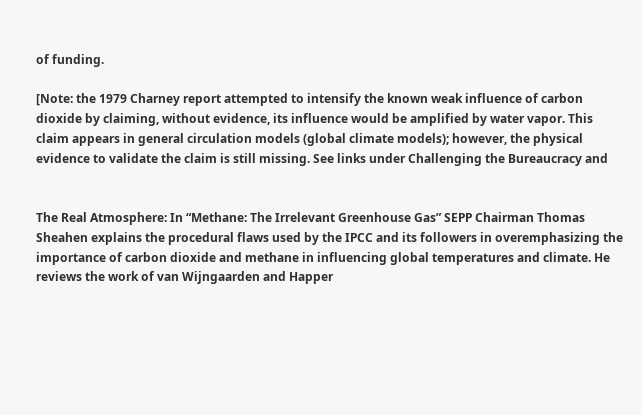of funding.

[Note: the 1979 Charney report attempted to intensify the known weak influence of carbon dioxide by claiming, without evidence, its influence would be amplified by water vapor. This claim appears in general circulation models (global climate models); however, the physical evidence to validate the claim is still missing. See links under Challenging the Bureaucracy and


The Real Atmosphere: In “Methane: The Irrelevant Greenhouse Gas” SEPP Chairman Thomas Sheahen explains the procedural flaws used by the IPCC and its followers in overemphasizing the importance of carbon dioxide and methane in influencing global temperatures and climate. He reviews the work of van Wijngaarden and Happer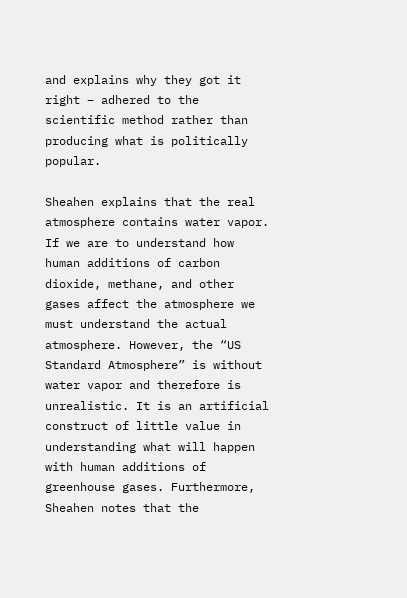and explains why they got it right – adhered to the scientific method rather than producing what is politically popular.

Sheahen explains that the real atmosphere contains water vapor. If we are to understand how human additions of carbon dioxide, methane, and other gases affect the atmosphere we must understand the actual atmosphere. However, the “US Standard Atmosphere” is without water vapor and therefore is unrealistic. It is an artificial construct of little value in understanding what will happen with human additions of greenhouse gases. Furthermore, Sheahen notes that the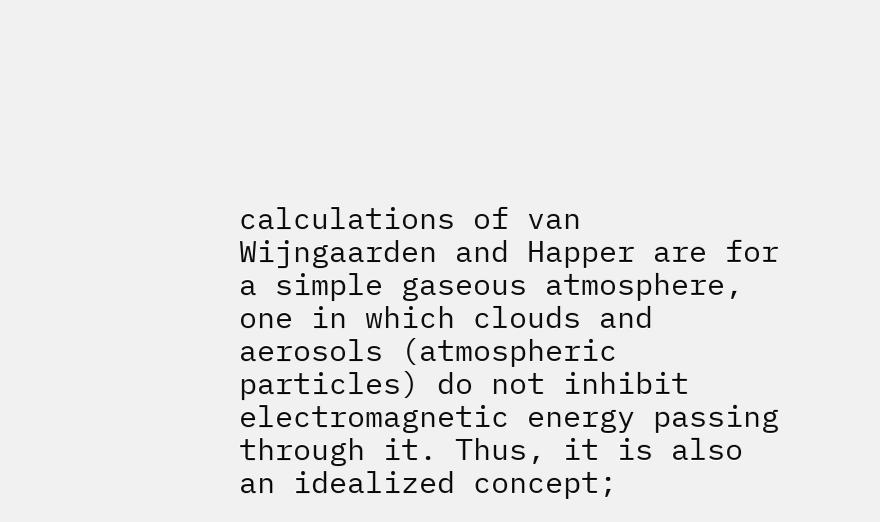calculations of van Wijngaarden and Happer are for a simple gaseous atmosphere, one in which clouds and aerosols (atmospheric particles) do not inhibit electromagnetic energy passing through it. Thus, it is also an idealized concept;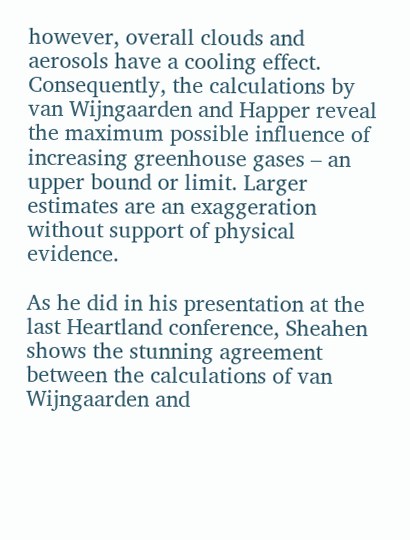however, overall clouds and aerosols have a cooling effect. Consequently, the calculations by van Wijngaarden and Happer reveal the maximum possible influence of increasing greenhouse gases – an upper bound or limit. Larger estimates are an exaggeration without support of physical evidence.

As he did in his presentation at the last Heartland conference, Sheahen shows the stunning agreement between the calculations of van Wijngaarden and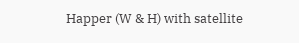Happer (W & H) with satellite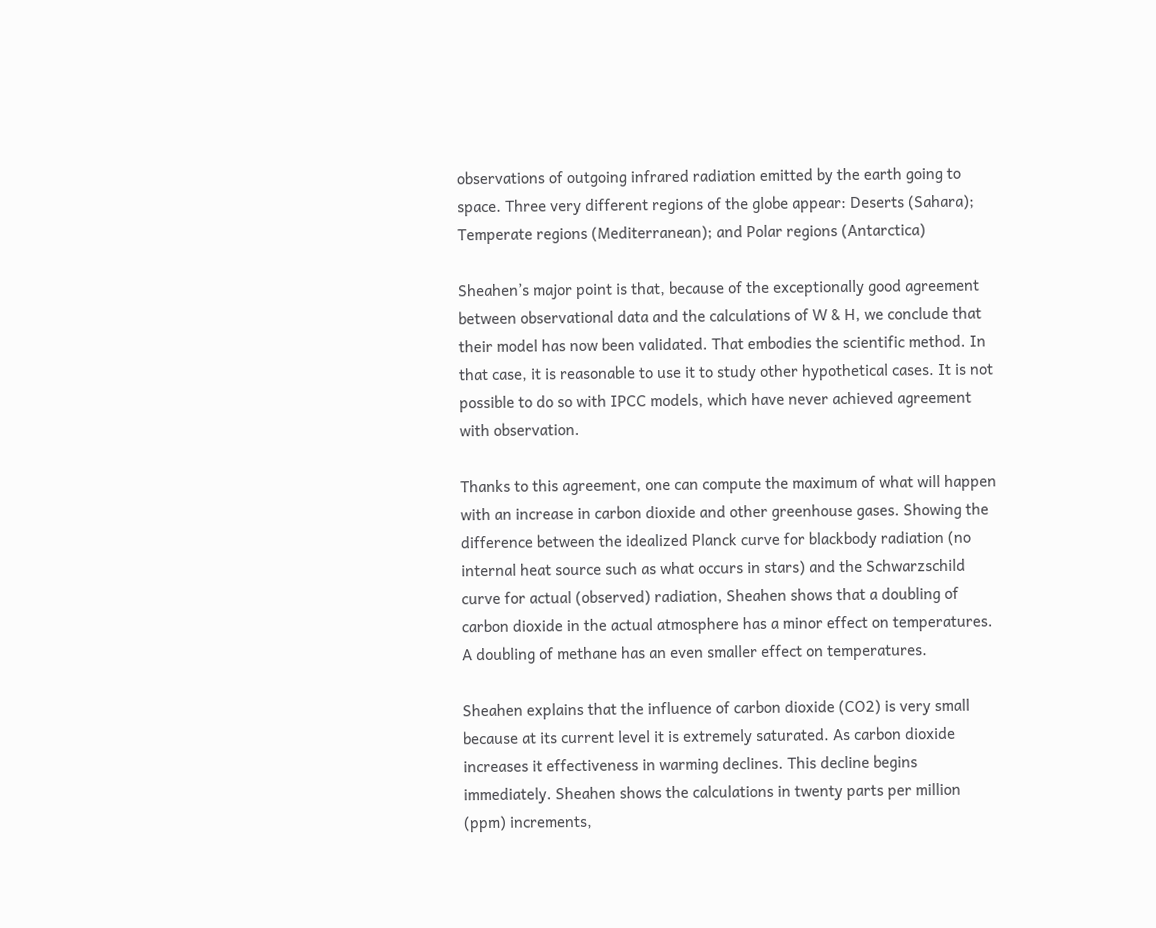observations of outgoing infrared radiation emitted by the earth going to space. Three very different regions of the globe appear: Deserts (Sahara); Temperate regions (Mediterranean); and Polar regions (Antarctica)

Sheahen’s major point is that, because of the exceptionally good agreement between observational data and the calculations of W & H, we conclude that their model has now been validated. That embodies the scientific method. In that case, it is reasonable to use it to study other hypothetical cases. It is not possible to do so with IPCC models, which have never achieved agreement with observation.

Thanks to this agreement, one can compute the maximum of what will happen with an increase in carbon dioxide and other greenhouse gases. Showing the difference between the idealized Planck curve for blackbody radiation (no internal heat source such as what occurs in stars) and the Schwarzschild curve for actual (observed) radiation, Sheahen shows that a doubling of carbon dioxide in the actual atmosphere has a minor effect on temperatures. A doubling of methane has an even smaller effect on temperatures.

Sheahen explains that the influence of carbon dioxide (CO2) is very small because at its current level it is extremely saturated. As carbon dioxide increases it effectiveness in warming declines. This decline begins immediately. Sheahen shows the calculations in twenty parts per million (ppm) increments,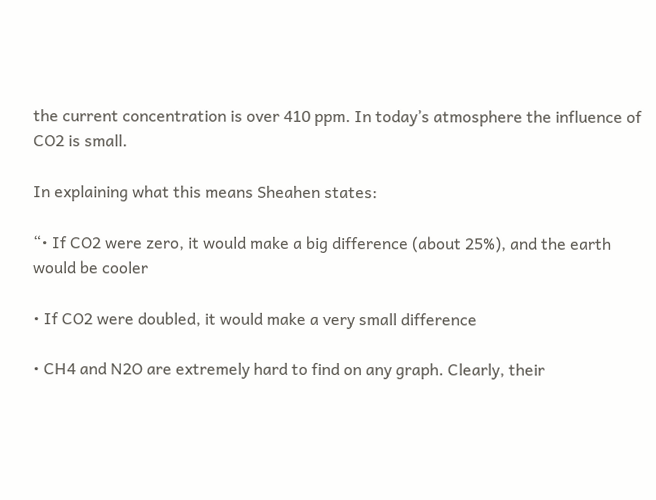the current concentration is over 410 ppm. In today’s atmosphere the influence of CO2 is small.

In explaining what this means Sheahen states:

“• If CO2 were zero, it would make a big difference (about 25%), and the earth would be cooler

• If CO2 were doubled, it would make a very small difference

• CH4 and N2O are extremely hard to find on any graph. Clearly, their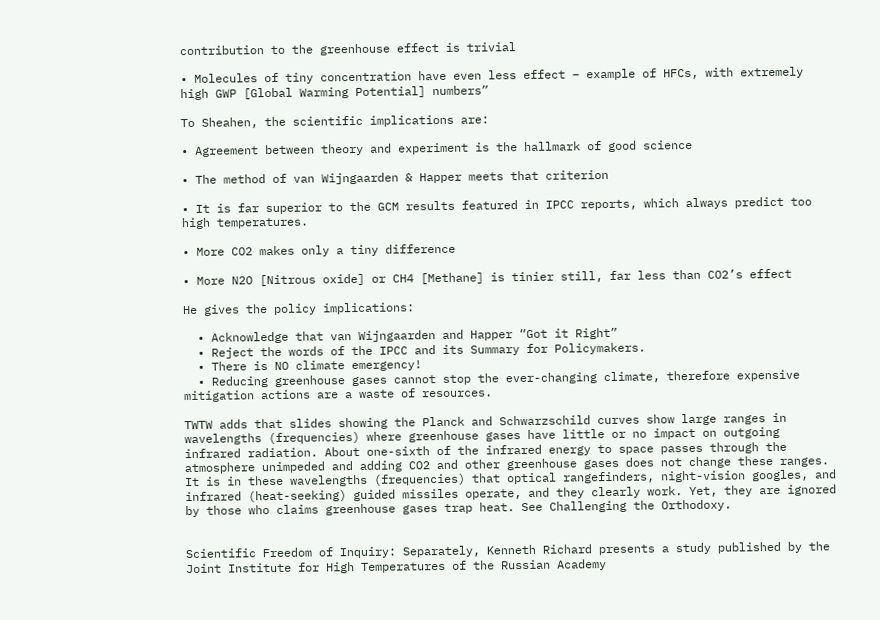contribution to the greenhouse effect is trivial

• Molecules of tiny concentration have even less effect – example of HFCs, with extremely high GWP [Global Warming Potential] numbers”

To Sheahen, the scientific implications are:

• Agreement between theory and experiment is the hallmark of good science

• The method of van Wijngaarden & Happer meets that criterion

• It is far superior to the GCM results featured in IPCC reports, which always predict too high temperatures.

• More CO2 makes only a tiny difference

• More N2O [Nitrous oxide] or CH4 [Methane] is tinier still, far less than CO2’s effect

He gives the policy implications:

  • Acknowledge that van Wijngaarden and Happer “Got it Right”
  • Reject the words of the IPCC and its Summary for Policymakers.
  • There is NO climate emergency!
  • Reducing greenhouse gases cannot stop the ever-changing climate, therefore expensive mitigation actions are a waste of resources.

TWTW adds that slides showing the Planck and Schwarzschild curves show large ranges in wavelengths (frequencies) where greenhouse gases have little or no impact on outgoing infrared radiation. About one-sixth of the infrared energy to space passes through the atmosphere unimpeded and adding CO2 and other greenhouse gases does not change these ranges. It is in these wavelengths (frequencies) that optical rangefinders, night-vision googles, and infrared (heat-seeking) guided missiles operate, and they clearly work. Yet, they are ignored by those who claims greenhouse gases trap heat. See Challenging the Orthodoxy.


Scientific Freedom of Inquiry: Separately, Kenneth Richard presents a study published by the Joint Institute for High Temperatures of the Russian Academy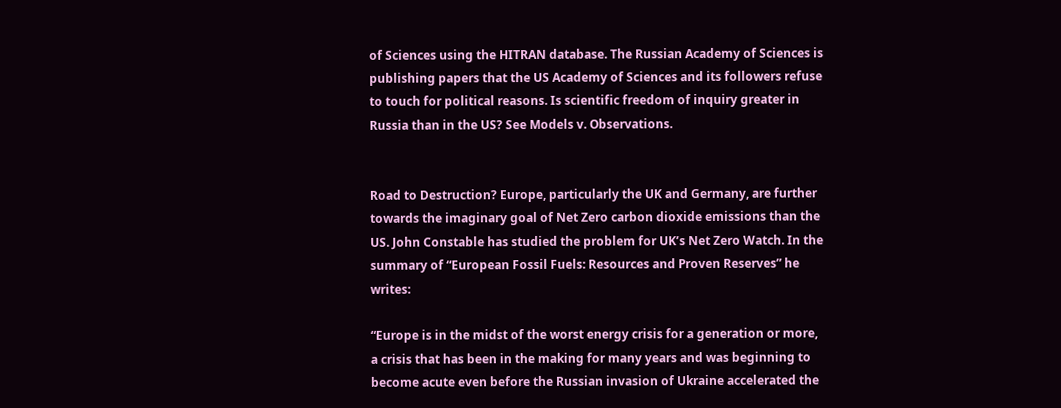of Sciences using the HITRAN database. The Russian Academy of Sciences is publishing papers that the US Academy of Sciences and its followers refuse to touch for political reasons. Is scientific freedom of inquiry greater in Russia than in the US? See Models v. Observations.


Road to Destruction? Europe, particularly the UK and Germany, are further towards the imaginary goal of Net Zero carbon dioxide emissions than the US. John Constable has studied the problem for UK’s Net Zero Watch. In the summary of “European Fossil Fuels: Resources and Proven Reserves” he writes:

“Europe is in the midst of the worst energy crisis for a generation or more, a crisis that has been in the making for many years and was beginning to become acute even before the Russian invasion of Ukraine accelerated the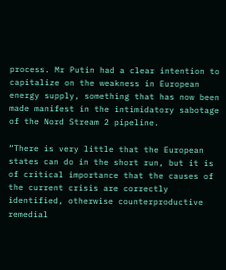process. Mr Putin had a clear intention to capitalize on the weakness in European energy supply, something that has now been made manifest in the intimidatory sabotage of the Nord Stream 2 pipeline.

“There is very little that the European states can do in the short run, but it is of critical importance that the causes of the current crisis are correctly identified, otherwise counterproductive remedial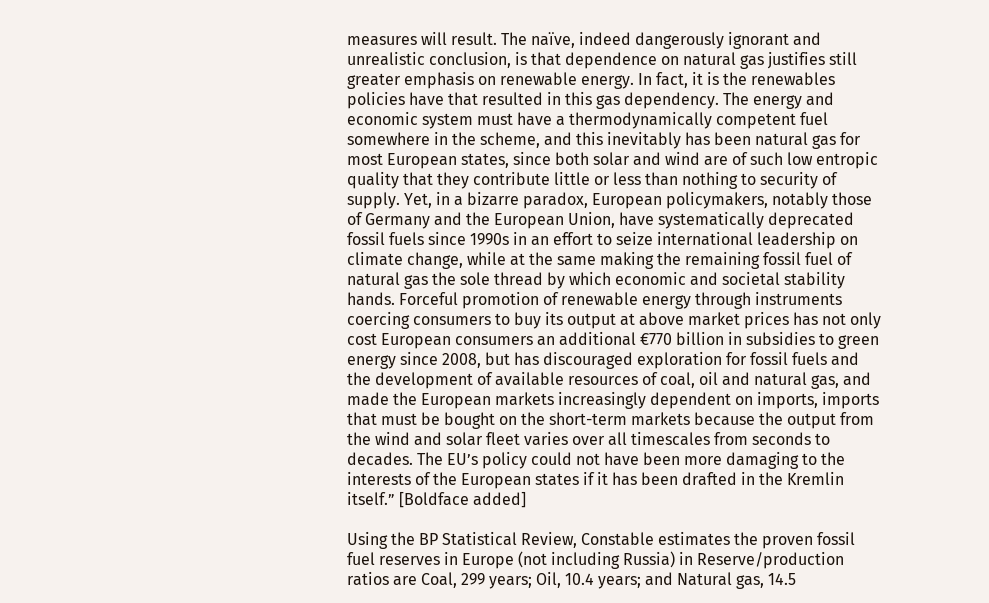measures will result. The naïve, indeed dangerously ignorant and unrealistic conclusion, is that dependence on natural gas justifies still greater emphasis on renewable energy. In fact, it is the renewables policies have that resulted in this gas dependency. The energy and economic system must have a thermodynamically competent fuel somewhere in the scheme, and this inevitably has been natural gas for most European states, since both solar and wind are of such low entropic quality that they contribute little or less than nothing to security of supply. Yet, in a bizarre paradox, European policymakers, notably those of Germany and the European Union, have systematically deprecated fossil fuels since 1990s in an effort to seize international leadership on climate change, while at the same making the remaining fossil fuel of natural gas the sole thread by which economic and societal stability hands. Forceful promotion of renewable energy through instruments coercing consumers to buy its output at above market prices has not only cost European consumers an additional €770 billion in subsidies to green energy since 2008, but has discouraged exploration for fossil fuels and the development of available resources of coal, oil and natural gas, and made the European markets increasingly dependent on imports, imports that must be bought on the short-term markets because the output from the wind and solar fleet varies over all timescales from seconds to decades. The EU’s policy could not have been more damaging to the interests of the European states if it has been drafted in the Kremlin itself.” [Boldface added]

Using the BP Statistical Review, Constable estimates the proven fossil fuel reserves in Europe (not including Russia) in Reserve/production ratios are Coal, 299 years; Oil, 10.4 years; and Natural gas, 14.5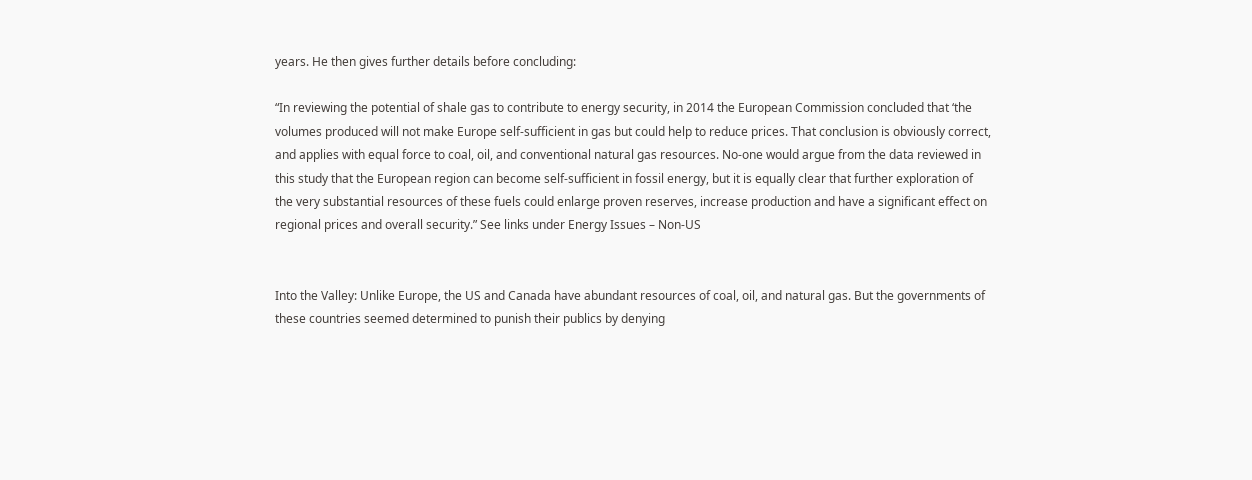years. He then gives further details before concluding:

“In reviewing the potential of shale gas to contribute to energy security, in 2014 the European Commission concluded that ‘the volumes produced will not make Europe self-sufficient in gas but could help to reduce prices. That conclusion is obviously correct, and applies with equal force to coal, oil, and conventional natural gas resources. No-one would argue from the data reviewed in this study that the European region can become self-sufficient in fossil energy, but it is equally clear that further exploration of the very substantial resources of these fuels could enlarge proven reserves, increase production and have a significant effect on regional prices and overall security.” See links under Energy Issues – Non-US


Into the Valley: Unlike Europe, the US and Canada have abundant resources of coal, oil, and natural gas. But the governments of these countries seemed determined to punish their publics by denying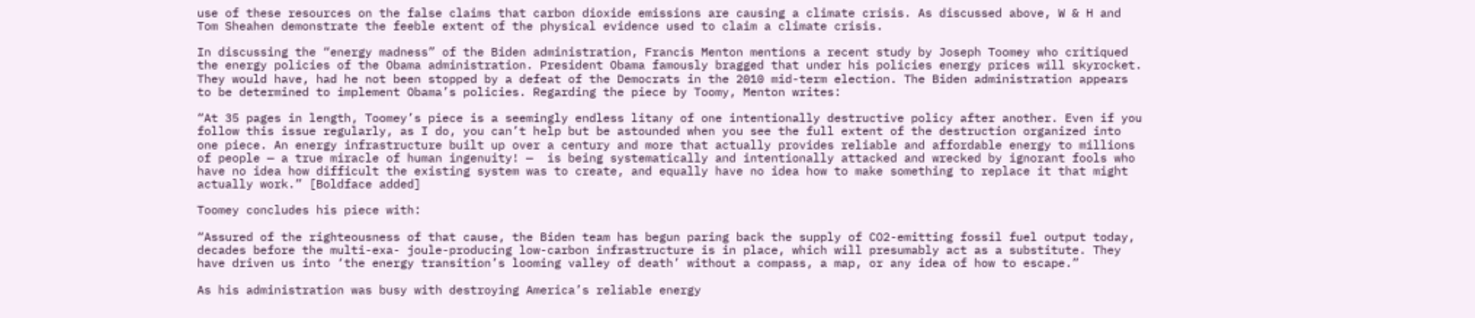use of these resources on the false claims that carbon dioxide emissions are causing a climate crisis. As discussed above, W & H and Tom Sheahen demonstrate the feeble extent of the physical evidence used to claim a climate crisis.

In discussing the “energy madness” of the Biden administration, Francis Menton mentions a recent study by Joseph Toomey who critiqued the energy policies of the Obama administration. President Obama famously bragged that under his policies energy prices will skyrocket. They would have, had he not been stopped by a defeat of the Democrats in the 2010 mid-term election. The Biden administration appears to be determined to implement Obama’s policies. Regarding the piece by Toomy, Menton writes:

“At 35 pages in length, Toomey’s piece is a seemingly endless litany of one intentionally destructive policy after another. Even if you follow this issue regularly, as I do, you can’t help but be astounded when you see the full extent of the destruction organized into one piece. An energy infrastructure built up over a century and more that actually provides reliable and affordable energy to millions of people — a true miracle of human ingenuity! —  is being systematically and intentionally attacked and wrecked by ignorant fools who have no idea how difficult the existing system was to create, and equally have no idea how to make something to replace it that might actually work.” [Boldface added]

Toomey concludes his piece with:

“Assured of the righteousness of that cause, the Biden team has begun paring back the supply of CO2-emitting fossil fuel output today, decades before the multi-exa- joule-producing low-carbon infrastructure is in place, which will presumably act as a substitute. They have driven us into ‘the energy transition’s looming valley of death’ without a compass, a map, or any idea of how to escape.”

As his administration was busy with destroying America’s reliable energy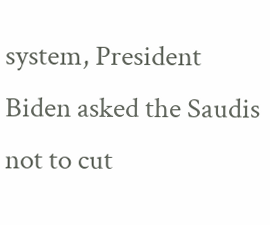system, President Biden asked the Saudis not to cut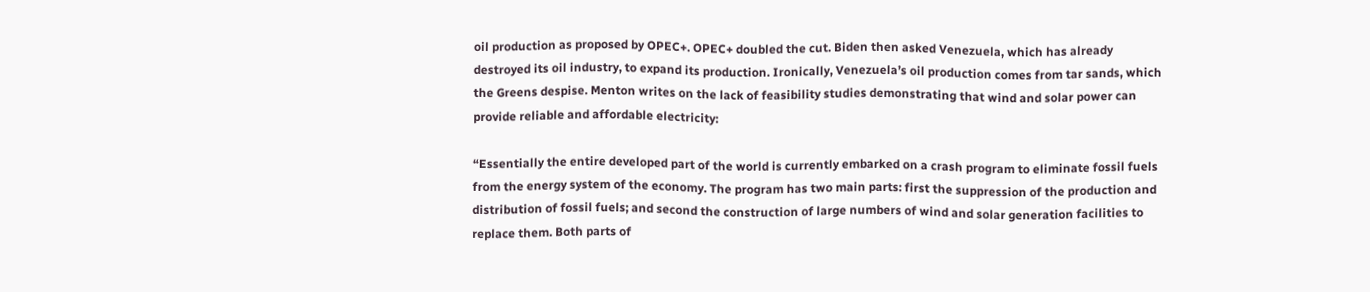oil production as proposed by OPEC+. OPEC+ doubled the cut. Biden then asked Venezuela, which has already destroyed its oil industry, to expand its production. Ironically, Venezuela’s oil production comes from tar sands, which the Greens despise. Menton writes on the lack of feasibility studies demonstrating that wind and solar power can provide reliable and affordable electricity:

“Essentially the entire developed part of the world is currently embarked on a crash program to eliminate fossil fuels from the energy system of the economy. The program has two main parts: first the suppression of the production and distribution of fossil fuels; and second the construction of large numbers of wind and solar generation facilities to replace them. Both parts of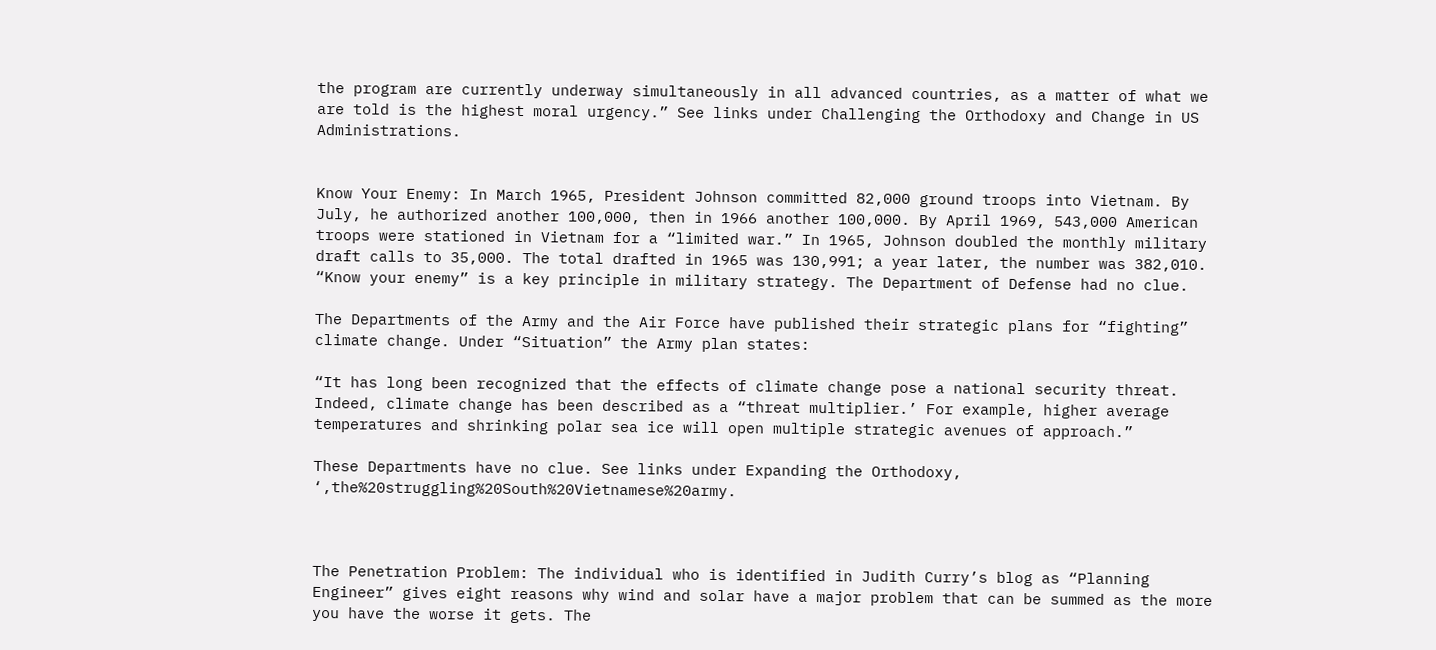the program are currently underway simultaneously in all advanced countries, as a matter of what we are told is the highest moral urgency.” See links under Challenging the Orthodoxy and Change in US Administrations.


Know Your Enemy: In March 1965, President Johnson committed 82,000 ground troops into Vietnam. By July, he authorized another 100,000, then in 1966 another 100,000. By April 1969, 543,000 American troops were stationed in Vietnam for a “limited war.” In 1965, Johnson doubled the monthly military draft calls to 35,000. The total drafted in 1965 was 130,991; a year later, the number was 382,010. “Know your enemy” is a key principle in military strategy. The Department of Defense had no clue.

The Departments of the Army and the Air Force have published their strategic plans for “fighting” climate change. Under “Situation” the Army plan states:

“It has long been recognized that the effects of climate change pose a national security threat. Indeed, climate change has been described as a “threat multiplier.’ For example, higher average temperatures and shrinking polar sea ice will open multiple strategic avenues of approach.”

These Departments have no clue. See links under Expanding the Orthodoxy, ‘,the%20struggling%20South%20Vietnamese%20army.



The Penetration Problem: The individual who is identified in Judith Curry’s blog as “Planning Engineer” gives eight reasons why wind and solar have a major problem that can be summed as the more you have the worse it gets. The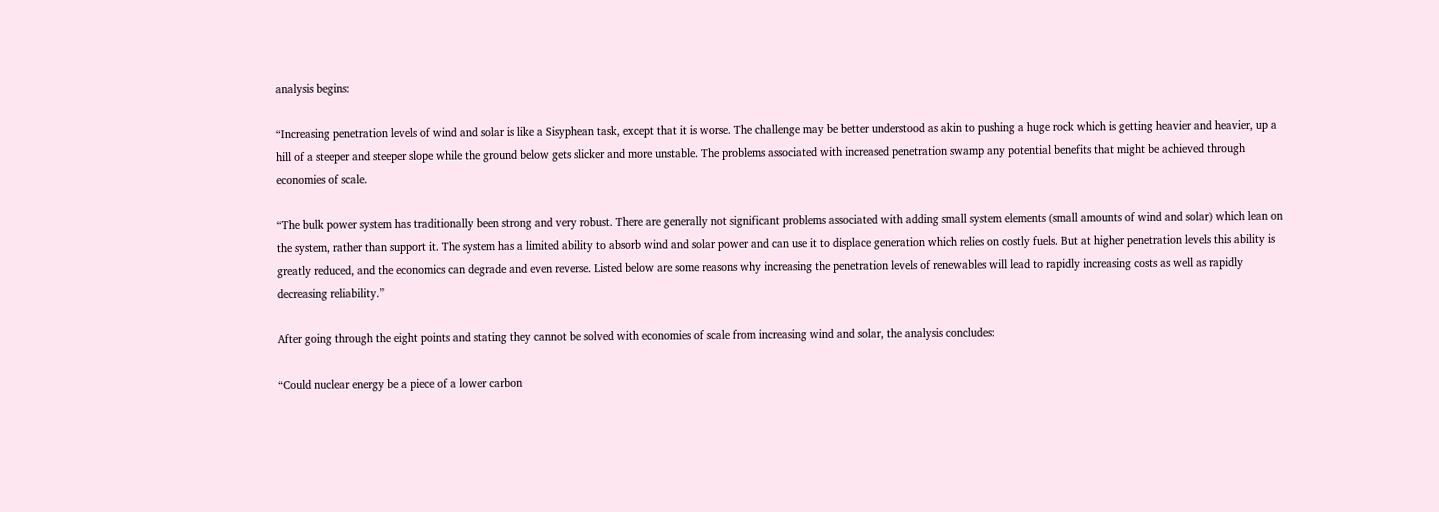analysis begins:

“Increasing penetration levels of wind and solar is like a Sisyphean task, except that it is worse. The challenge may be better understood as akin to pushing a huge rock which is getting heavier and heavier, up a hill of a steeper and steeper slope while the ground below gets slicker and more unstable. The problems associated with increased penetration swamp any potential benefits that might be achieved through economies of scale.

“The bulk power system has traditionally been strong and very robust. There are generally not significant problems associated with adding small system elements (small amounts of wind and solar) which lean on the system, rather than support it. The system has a limited ability to absorb wind and solar power and can use it to displace generation which relies on costly fuels. But at higher penetration levels this ability is greatly reduced, and the economics can degrade and even reverse. Listed below are some reasons why increasing the penetration levels of renewables will lead to rapidly increasing costs as well as rapidly decreasing reliability.”

After going through the eight points and stating they cannot be solved with economies of scale from increasing wind and solar, the analysis concludes:

“Could nuclear energy be a piece of a lower carbon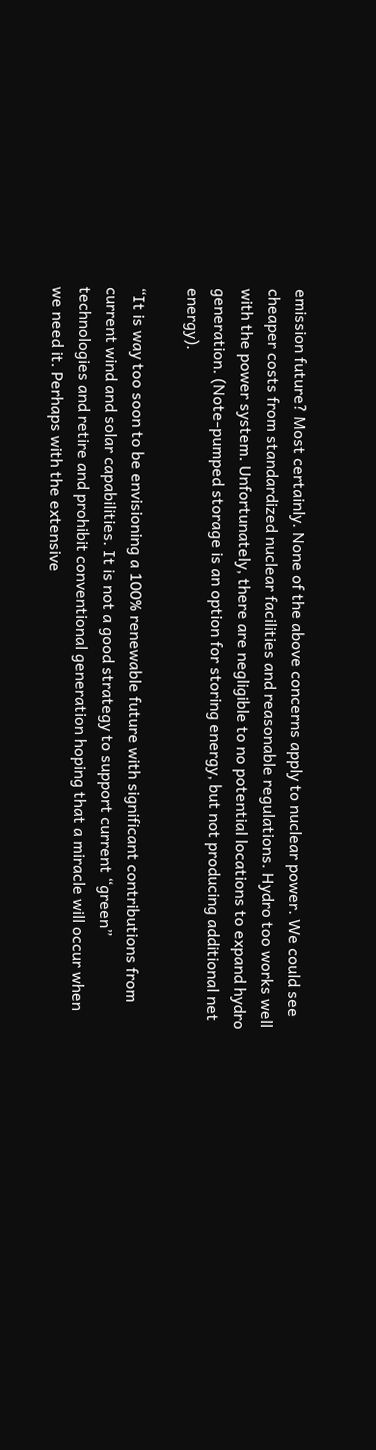emission future? Most certainly. None of the above concerns apply to nuclear power. We could see cheaper costs from standardized nuclear facilities and reasonable regulations. Hydro too works well with the power system. Unfortunately, there are negligible to no potential locations to expand hydro generation. (Note-pumped storage is an option for storing energy, but not producing additional net energy).

“It is way too soon to be envisioning a 100% renewable future with significant contributions from current wind and solar capabilities. It is not a good strategy to support current “green” technologies and retire and prohibit conventional generation hoping that a miracle will occur when we need it. Perhaps with the extensive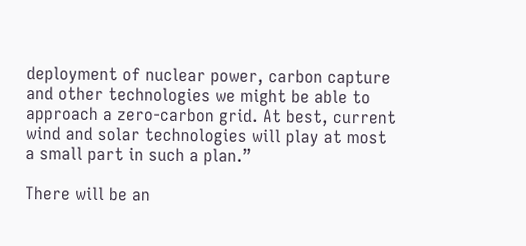deployment of nuclear power, carbon capture and other technologies we might be able to approach a zero-carbon grid. At best, current wind and solar technologies will play at most a small part in such a plan.”

There will be an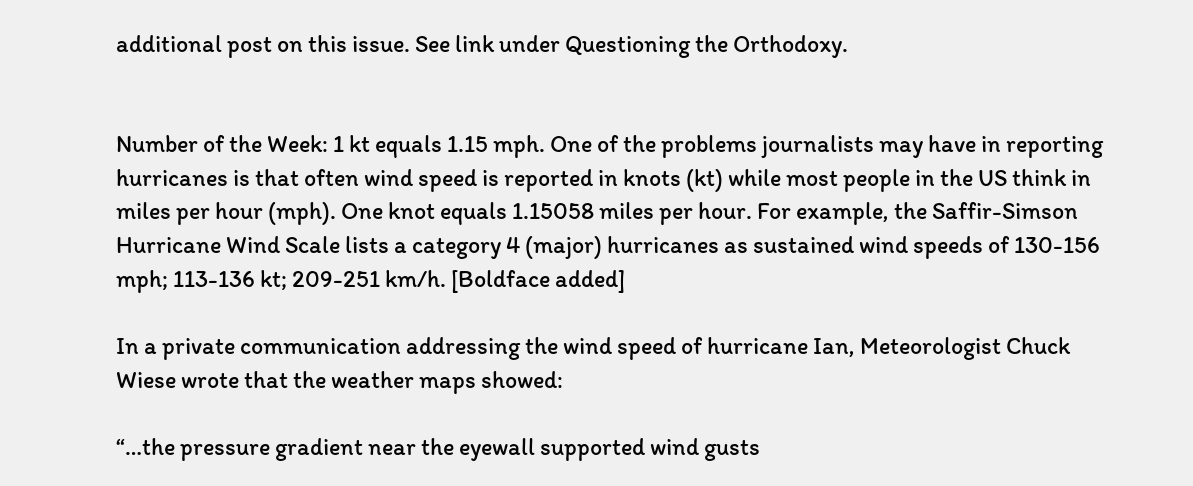additional post on this issue. See link under Questioning the Orthodoxy.


Number of the Week: 1 kt equals 1.15 mph. One of the problems journalists may have in reporting hurricanes is that often wind speed is reported in knots (kt) while most people in the US think in miles per hour (mph). One knot equals 1.15058 miles per hour. For example, the Saffir-Simson Hurricane Wind Scale lists a category 4 (major) hurricanes as sustained wind speeds of 130-156 mph; 113-136 kt; 209-251 km/h. [Boldface added]

In a private communication addressing the wind speed of hurricane Ian, Meteorologist Chuck Wiese wrote that the weather maps showed:

“…the pressure gradient near the eyewall supported wind gusts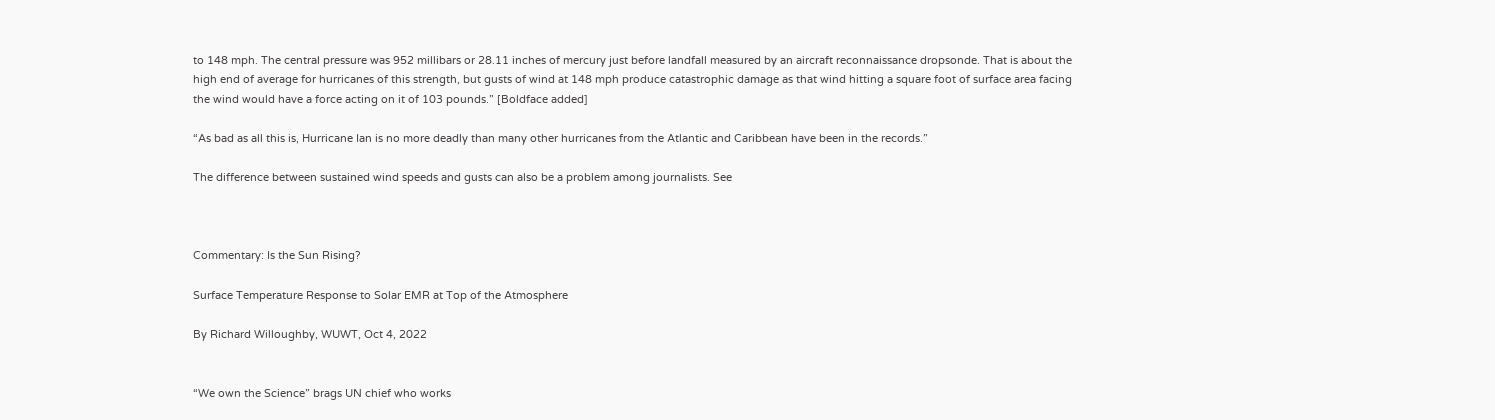to 148 mph. The central pressure was 952 millibars or 28.11 inches of mercury just before landfall measured by an aircraft reconnaissance dropsonde. That is about the high end of average for hurricanes of this strength, but gusts of wind at 148 mph produce catastrophic damage as that wind hitting a square foot of surface area facing the wind would have a force acting on it of 103 pounds.” [Boldface added]

“As bad as all this is, Hurricane Ian is no more deadly than many other hurricanes from the Atlantic and Caribbean have been in the records.”

The difference between sustained wind speeds and gusts can also be a problem among journalists. See



Commentary: Is the Sun Rising?

Surface Temperature Response to Solar EMR at Top of the Atmosphere

By Richard Willoughby, WUWT, Oct 4, 2022


“We own the Science” brags UN chief who works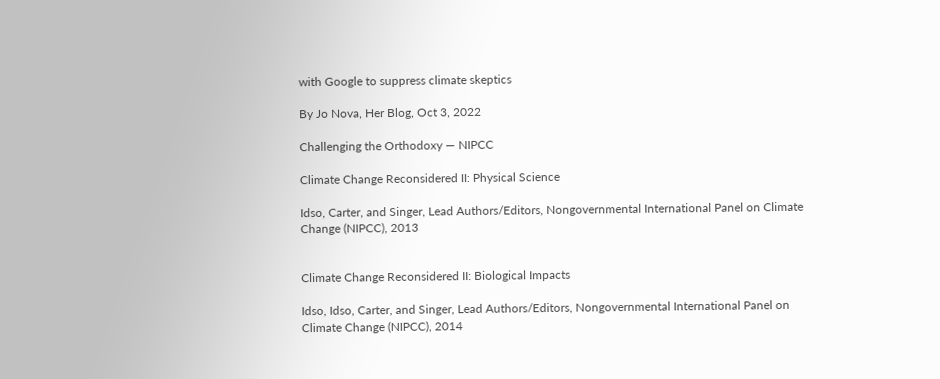with Google to suppress climate skeptics

By Jo Nova, Her Blog, Oct 3, 2022

Challenging the Orthodoxy — NIPCC

Climate Change Reconsidered II: Physical Science

Idso, Carter, and Singer, Lead Authors/Editors, Nongovernmental International Panel on Climate Change (NIPCC), 2013


Climate Change Reconsidered II: Biological Impacts

Idso, Idso, Carter, and Singer, Lead Authors/Editors, Nongovernmental International Panel on Climate Change (NIPCC), 2014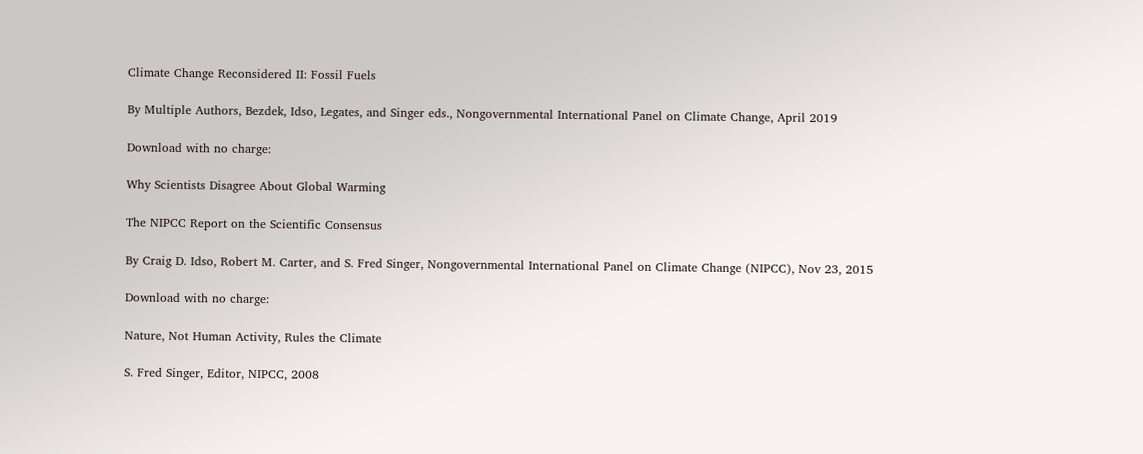Climate Change Reconsidered II: Fossil Fuels

By Multiple Authors, Bezdek, Idso, Legates, and Singer eds., Nongovernmental International Panel on Climate Change, April 2019

Download with no charge:

Why Scientists Disagree About Global Warming

The NIPCC Report on the Scientific Consensus

By Craig D. Idso, Robert M. Carter, and S. Fred Singer, Nongovernmental International Panel on Climate Change (NIPCC), Nov 23, 2015

Download with no charge:

Nature, Not Human Activity, Rules the Climate

S. Fred Singer, Editor, NIPCC, 2008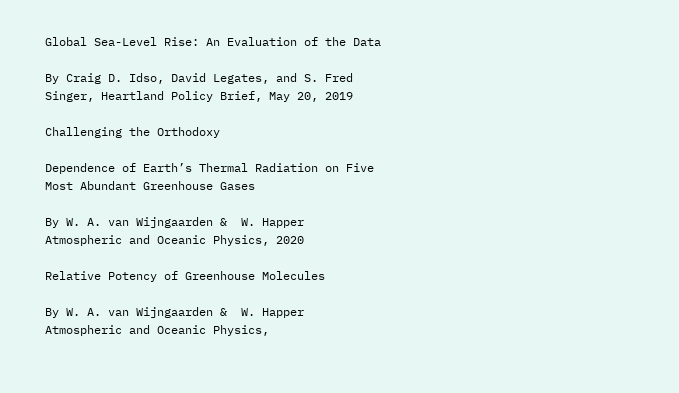Global Sea-Level Rise: An Evaluation of the Data

By Craig D. Idso, David Legates, and S. Fred Singer, Heartland Policy Brief, May 20, 2019

Challenging the Orthodoxy

Dependence of Earth’s Thermal Radiation on Five Most Abundant Greenhouse Gases

By W. A. van Wijngaarden &  W. Happer Atmospheric and Oceanic Physics, 2020

Relative Potency of Greenhouse Molecules

By W. A. van Wijngaarden &  W. Happer Atmospheric and Oceanic Physics,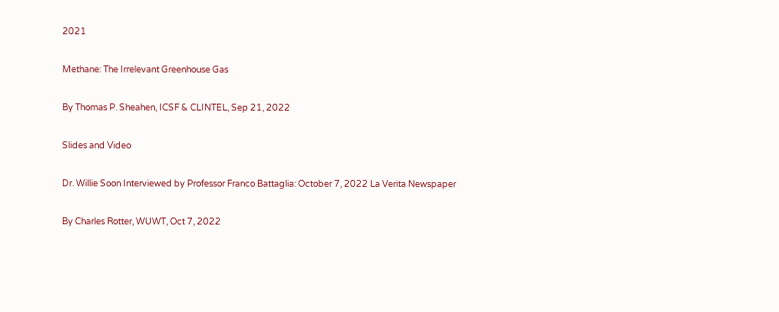2021

Methane: The Irrelevant Greenhouse Gas

By Thomas P. Sheahen, ICSF & CLINTEL, Sep 21, 2022

Slides and Video

Dr. Willie Soon Interviewed by Professor Franco Battaglia: October 7, 2022 La Verita Newspaper

By Charles Rotter, WUWT, Oct 7, 2022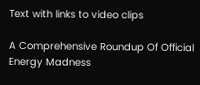Text with links to video clips

A Comprehensive Roundup Of Official Energy Madness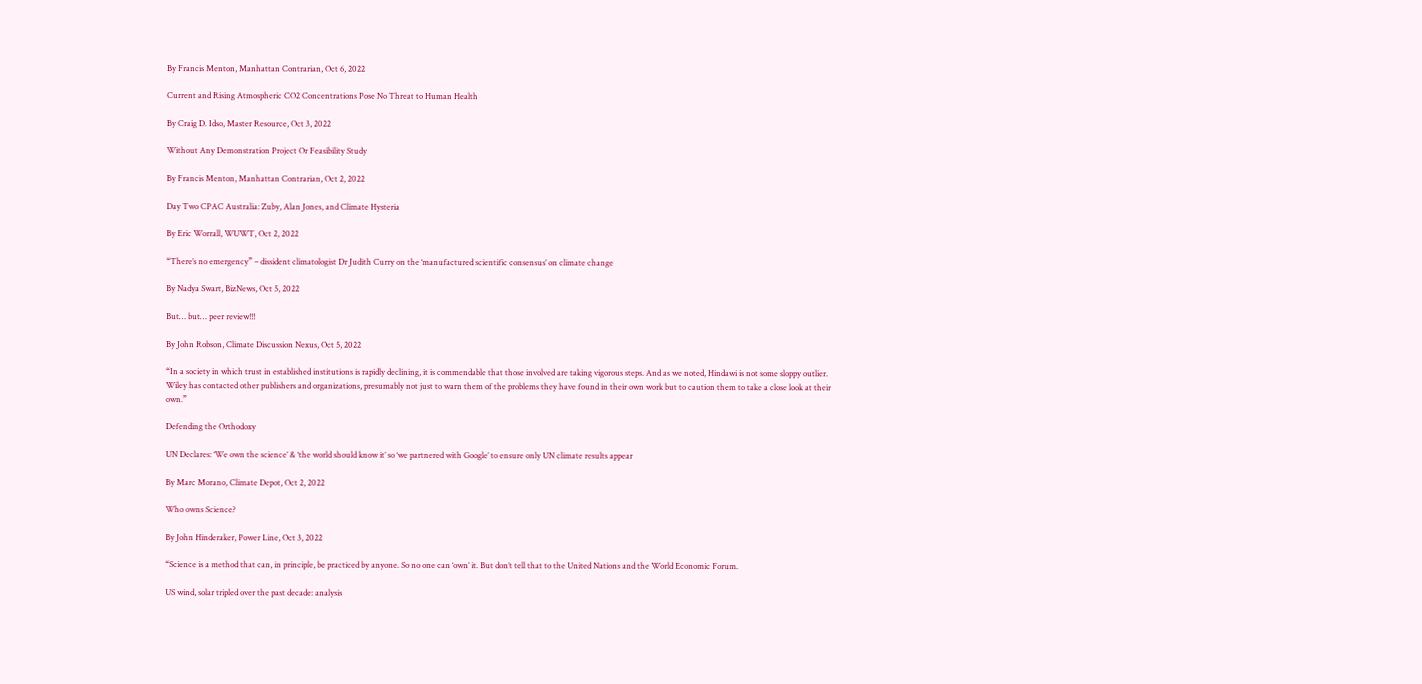By Francis Menton, Manhattan Contrarian, Oct 6, 2022

Current and Rising Atmospheric CO2 Concentrations Pose No Threat to Human Health

By Craig D. Idso, Master Resource, Oct 3, 2022

Without Any Demonstration Project Or Feasibility Study

By Francis Menton, Manhattan Contrarian, Oct 2, 2022

Day Two CPAC Australia: Zuby, Alan Jones, and Climate Hysteria

By Eric Worrall, WUWT, Oct 2, 2022

“There’s no emergency” – dissident climatologist Dr Judith Curry on the ‘manufactured scientific consensus’ on climate change

By Nadya Swart, BizNews, Oct 5, 2022

But… but… peer review!!!

By John Robson, Climate Discussion Nexus, Oct 5, 2022

“In a society in which trust in established institutions is rapidly declining, it is commendable that those involved are taking vigorous steps. And as we noted, Hindawi is not some sloppy outlier. Wiley has contacted other publishers and organizations, presumably not just to warn them of the problems they have found in their own work but to caution them to take a close look at their own.”

Defending the Orthodoxy

UN Declares: ‘We own the science’ & ‘the world should know it’ so ‘we partnered with Google’ to ensure only UN climate results appear

By Marc Morano, Climate Depot, Oct 2, 2022

Who owns Science?

By John Hinderaker, Power Line, Oct 3, 2022

“Science is a method that can, in principle, be practiced by anyone. So no one can ‘own’ it. But don’t tell that to the United Nations and the World Economic Forum.

US wind, solar tripled over the past decade: analysis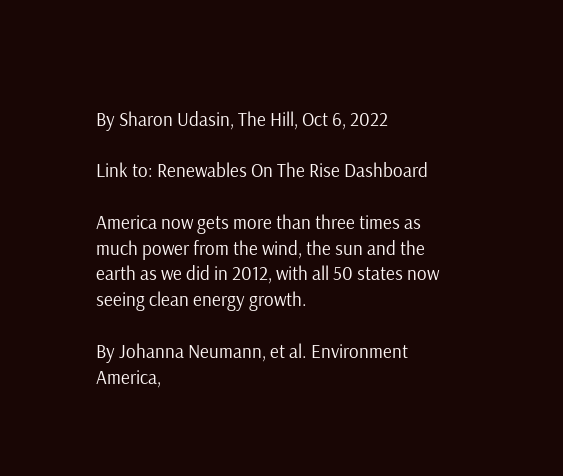By Sharon Udasin, The Hill, Oct 6, 2022

Link to: Renewables On The Rise Dashboard

America now gets more than three times as much power from the wind, the sun and the earth as we did in 2012, with all 50 states now seeing clean energy growth.

By Johanna Neumann, et al. Environment America,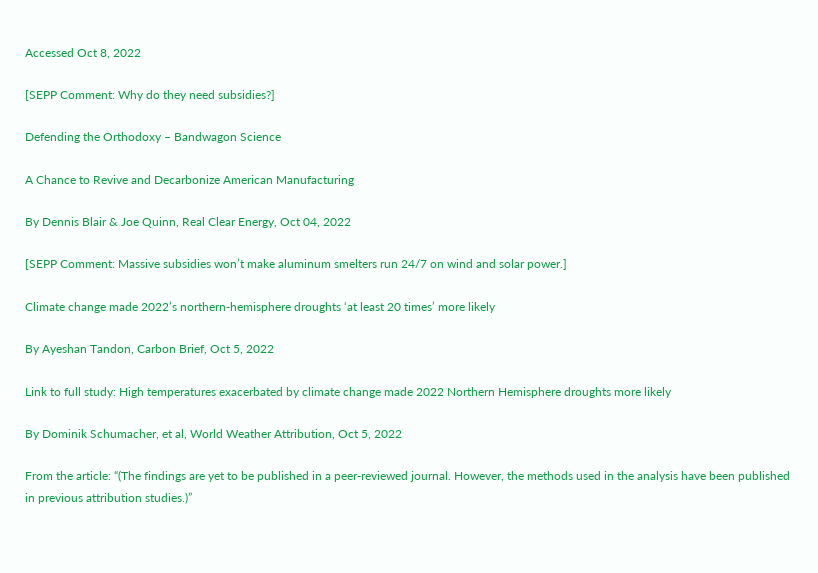Accessed Oct 8, 2022

[SEPP Comment: Why do they need subsidies?]

Defending the Orthodoxy – Bandwagon Science

A Chance to Revive and Decarbonize American Manufacturing

By Dennis Blair & Joe Quinn, Real Clear Energy, Oct 04, 2022

[SEPP Comment: Massive subsidies won’t make aluminum smelters run 24/7 on wind and solar power.]

Climate change made 2022’s northern-hemisphere droughts ‘at least 20 times’ more likely

By Ayeshan Tandon, Carbon Brief, Oct 5, 2022

Link to full study: High temperatures exacerbated by climate change made 2022 Northern Hemisphere droughts more likely

By Dominik Schumacher, et al, World Weather Attribution, Oct 5, 2022

From the article: “(The findings are yet to be published in a peer-reviewed journal. However, the methods used in the analysis have been published in previous attribution studies.)”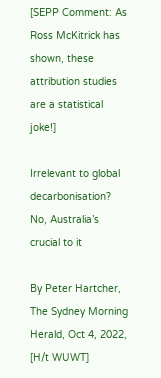[SEPP Comment: As Ross McKitrick has shown, these attribution studies are a statistical joke!]

Irrelevant to global decarbonisation? No, Australia’s crucial to it

By Peter Hartcher, The Sydney Morning Herald, Oct 4, 2022, [H/t WUWT]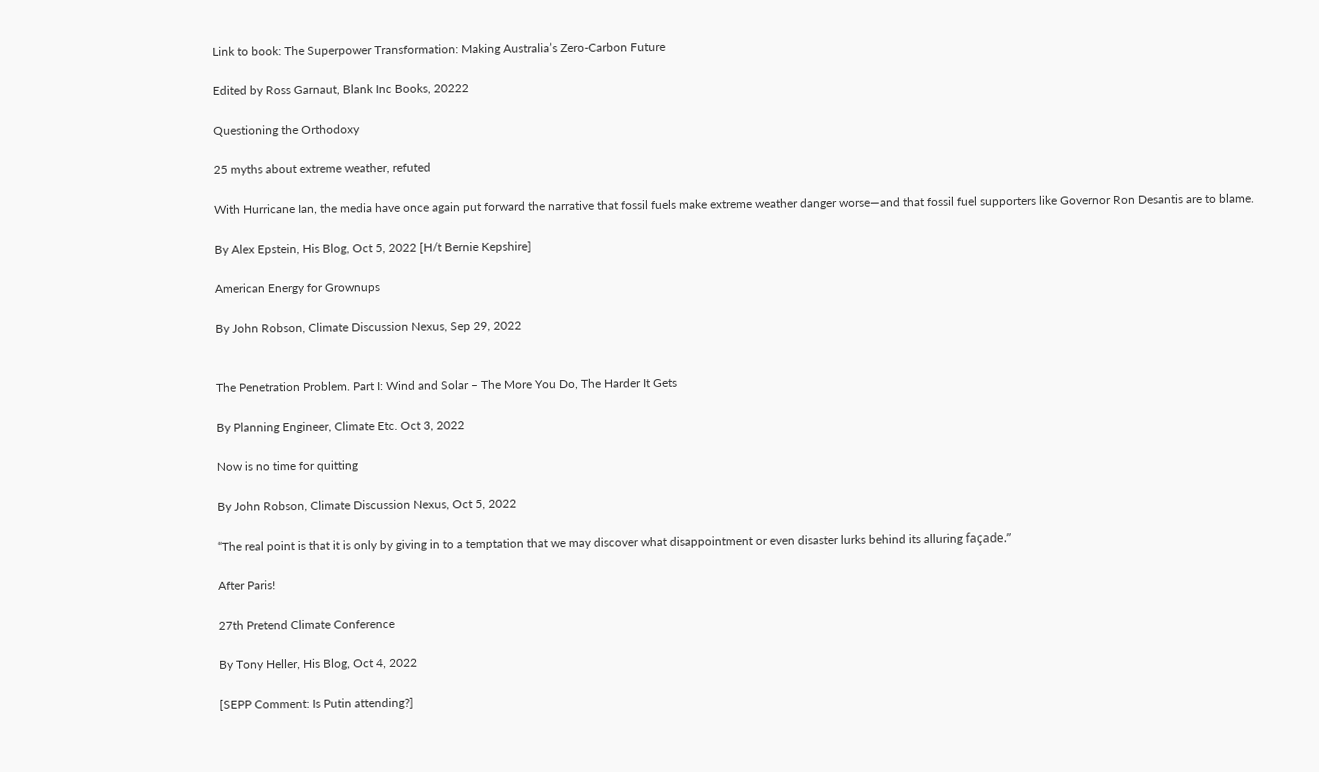Link to book: The Superpower Transformation: Making Australia’s Zero-Carbon Future

Edited by Ross Garnaut, Blank Inc Books, 20222

Questioning the Orthodoxy

25 myths about extreme weather, refuted

With Hurricane Ian, the media have once again put forward the narrative that fossil fuels make extreme weather danger worse—and that fossil fuel supporters like Governor Ron Desantis are to blame.

By Alex Epstein, His Blog, Oct 5, 2022 [H/t Bernie Kepshire]

American Energy for Grownups

By John Robson, Climate Discussion Nexus, Sep 29, 2022


The Penetration Problem. Part I: Wind and Solar – The More You Do, The Harder It Gets

By Planning Engineer, Climate Etc. Oct 3, 2022

Now is no time for quitting

By John Robson, Climate Discussion Nexus, Oct 5, 2022

“The real point is that it is only by giving in to a temptation that we may discover what disappointment or even disaster lurks behind its alluring façade.”

After Paris!

27th Pretend Climate Conference

By Tony Heller, His Blog, Oct 4, 2022

[SEPP Comment: Is Putin attending?]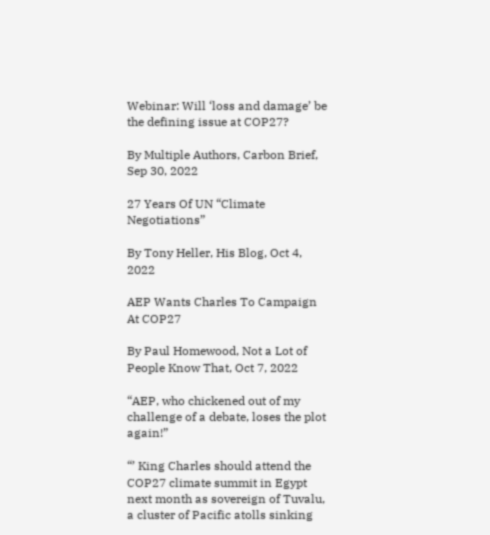Webinar: Will ‘loss and damage’ be the defining issue at COP27?

By Multiple Authors, Carbon Brief, Sep 30, 2022

27 Years Of UN “Climate Negotiations”

By Tony Heller, His Blog, Oct 4, 2022

AEP Wants Charles To Campaign At COP27

By Paul Homewood, Not a Lot of People Know That, Oct 7, 2022

“AEP, who chickened out of my challenge of a debate, loses the plot again!”

“’ King Charles should attend the COP27 climate summit in Egypt next month as sovereign of Tuvalu, a cluster of Pacific atolls sinking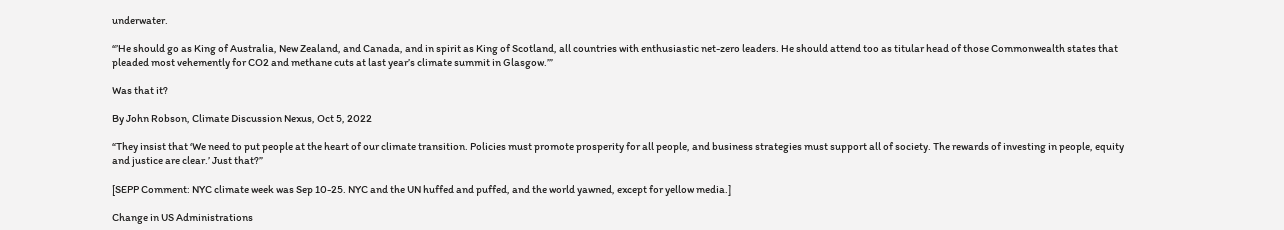underwater.

“’He should go as King of Australia, New Zealand, and Canada, and in spirit as King of Scotland, all countries with enthusiastic net-zero leaders. He should attend too as titular head of those Commonwealth states that pleaded most vehemently for CO2 and methane cuts at last year’s climate summit in Glasgow.’”

Was that it?

By John Robson, Climate Discussion Nexus, Oct 5, 2022

“They insist that ‘We need to put people at the heart of our climate transition. Policies must promote prosperity for all people, and business strategies must support all of society. The rewards of investing in people, equity and justice are clear.’ Just that?”

[SEPP Comment: NYC climate week was Sep 10-25. NYC and the UN huffed and puffed, and the world yawned, except for yellow media.]

Change in US Administrations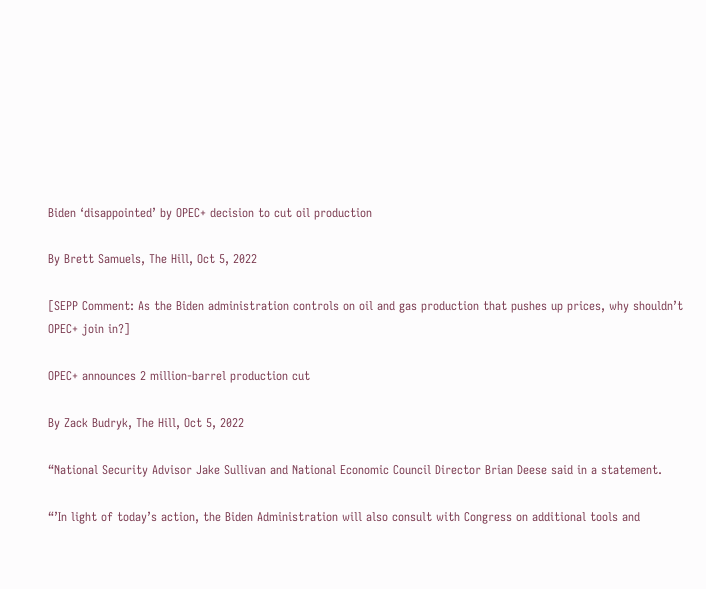Biden ‘disappointed’ by OPEC+ decision to cut oil production

By Brett Samuels, The Hill, Oct 5, 2022

[SEPP Comment: As the Biden administration controls on oil and gas production that pushes up prices, why shouldn’t OPEC+ join in?]

OPEC+ announces 2 million-barrel production cut

By Zack Budryk, The Hill, Oct 5, 2022

“National Security Advisor Jake Sullivan and National Economic Council Director Brian Deese said in a statement.

“’In light of today’s action, the Biden Administration will also consult with Congress on additional tools and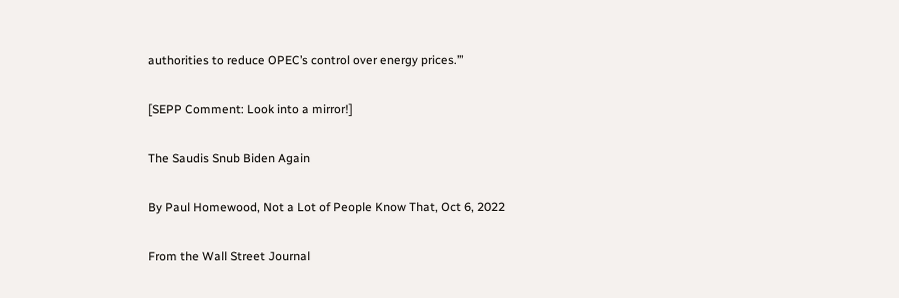authorities to reduce OPEC’s control over energy prices.’”

[SEPP Comment: Look into a mirror!]

The Saudis Snub Biden Again

By Paul Homewood, Not a Lot of People Know That, Oct 6, 2022

From the Wall Street Journal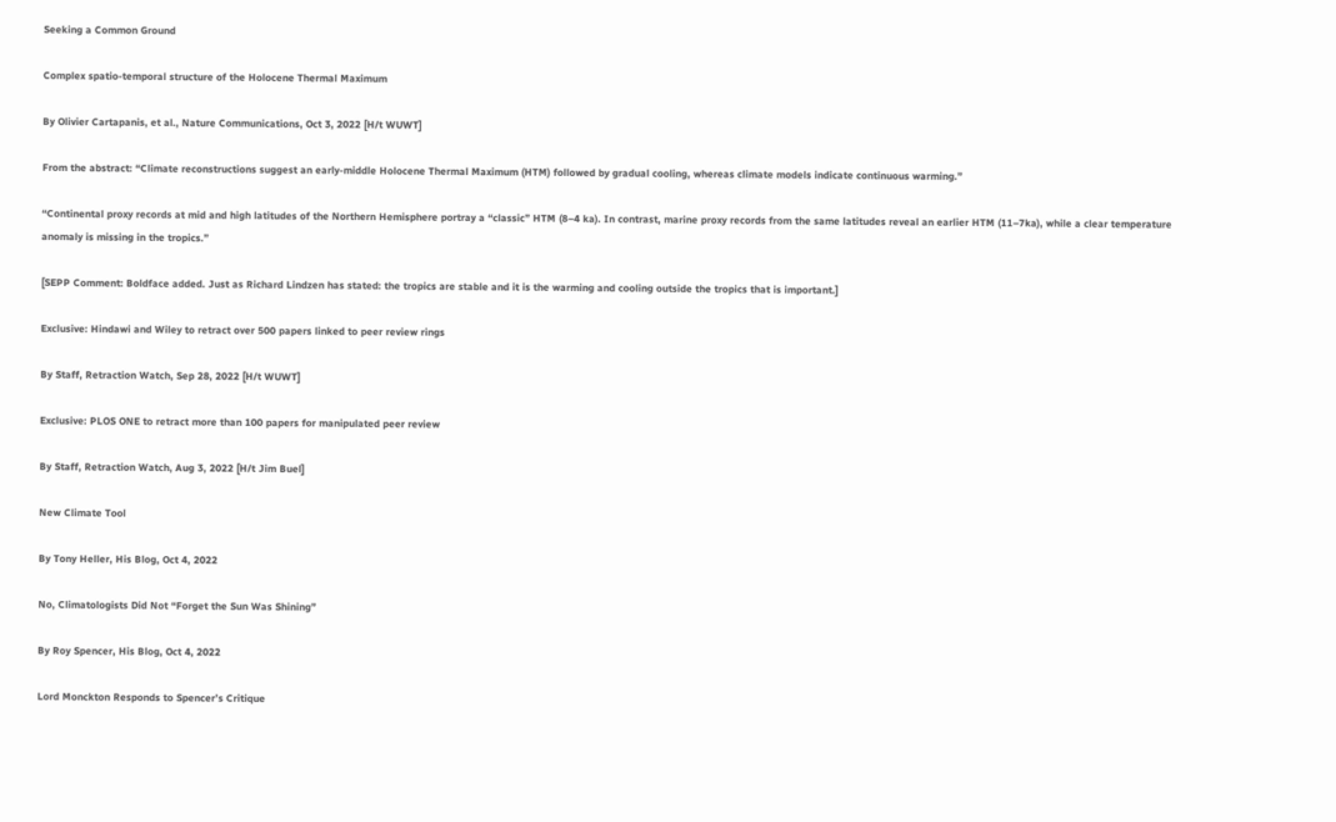Seeking a Common Ground

Complex spatio-temporal structure of the Holocene Thermal Maximum

By Olivier Cartapanis, et al., Nature Communications, Oct 3, 2022 [H/t WUWT]

From the abstract: “Climate reconstructions suggest an early-middle Holocene Thermal Maximum (HTM) followed by gradual cooling, whereas climate models indicate continuous warming.”

“Continental proxy records at mid and high latitudes of the Northern Hemisphere portray a “classic” HTM (8–4 ka). In contrast, marine proxy records from the same latitudes reveal an earlier HTM (11–7ka), while a clear temperature anomaly is missing in the tropics.”

[SEPP Comment: Boldface added. Just as Richard Lindzen has stated: the tropics are stable and it is the warming and cooling outside the tropics that is important.]

Exclusive: Hindawi and Wiley to retract over 500 papers linked to peer review rings

By Staff, Retraction Watch, Sep 28, 2022 [H/t WUWT]

Exclusive: PLOS ONE to retract more than 100 papers for manipulated peer review

By Staff, Retraction Watch, Aug 3, 2022 [H/t Jim Buel]

New Climate Tool

By Tony Heller, His Blog, Oct 4, 2022

No, Climatologists Did Not “Forget the Sun Was Shining”

By Roy Spencer, His Blog, Oct 4, 2022

Lord Monckton Responds to Spencer’s Critique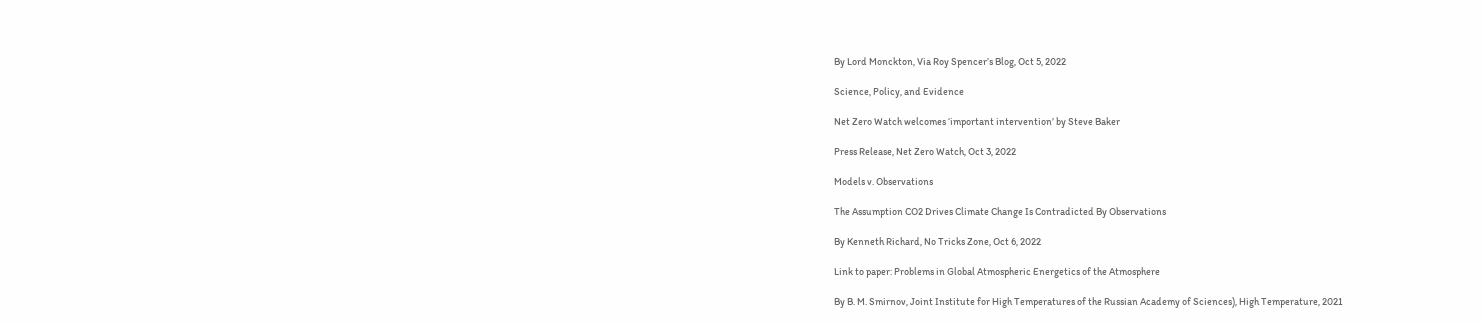By Lord Monckton, Via Roy Spencer’s Blog, Oct 5, 2022

Science, Policy, and Evidence

Net Zero Watch welcomes ‘important intervention’ by Steve Baker

Press Release, Net Zero Watch, Oct 3, 2022

Models v. Observations

The Assumption CO2 Drives Climate Change Is Contradicted By Observations

By Kenneth Richard, No Tricks Zone, Oct 6, 2022

Link to paper: Problems in Global Atmospheric Energetics of the Atmosphere

By B. M. Smirnov, Joint Institute for High Temperatures of the Russian Academy of Sciences), High Temperature, 2021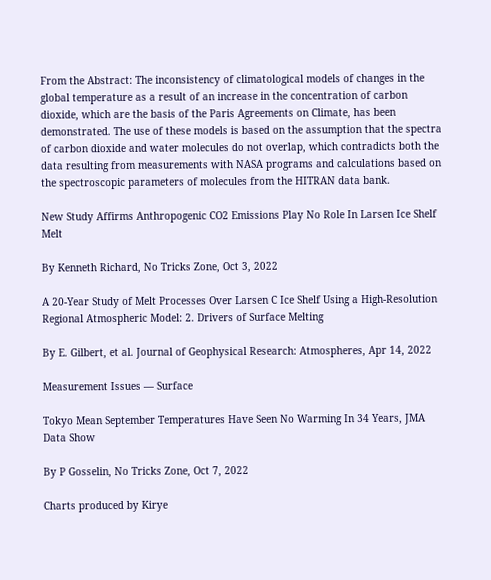From the Abstract: The inconsistency of climatological models of changes in the global temperature as a result of an increase in the concentration of carbon dioxide, which are the basis of the Paris Agreements on Climate, has been demonstrated. The use of these models is based on the assumption that the spectra of carbon dioxide and water molecules do not overlap, which contradicts both the data resulting from measurements with NASA programs and calculations based on the spectroscopic parameters of molecules from the HITRAN data bank.

New Study Affirms Anthropogenic CO2 Emissions Play No Role In Larsen Ice Shelf Melt

By Kenneth Richard, No Tricks Zone, Oct 3, 2022

A 20-Year Study of Melt Processes Over Larsen C Ice Shelf Using a High-Resolution Regional Atmospheric Model: 2. Drivers of Surface Melting

By E. Gilbert, et al. Journal of Geophysical Research: Atmospheres, Apr 14, 2022

Measurement Issues — Surface

Tokyo Mean September Temperatures Have Seen No Warming In 34 Years, JMA Data Show

By P Gosselin, No Tricks Zone, Oct 7, 2022

Charts produced by Kirye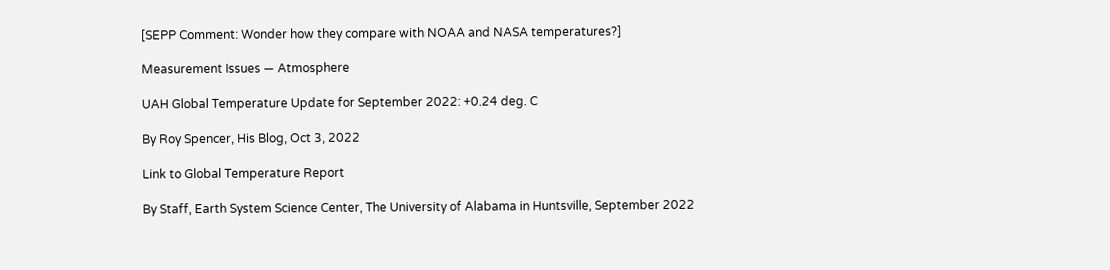[SEPP Comment: Wonder how they compare with NOAA and NASA temperatures?]

Measurement Issues — Atmosphere

UAH Global Temperature Update for September 2022: +0.24 deg. C

By Roy Spencer, His Blog, Oct 3, 2022

Link to Global Temperature Report

By Staff, Earth System Science Center, The University of Alabama in Huntsville, September 2022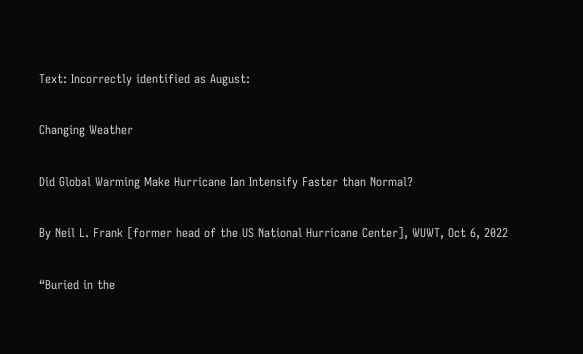Text: Incorrectly identified as August:

Changing Weather

Did Global Warming Make Hurricane Ian Intensify Faster than Normal?

By Neil L. Frank [former head of the US National Hurricane Center], WUWT, Oct 6, 2022

“Buried in the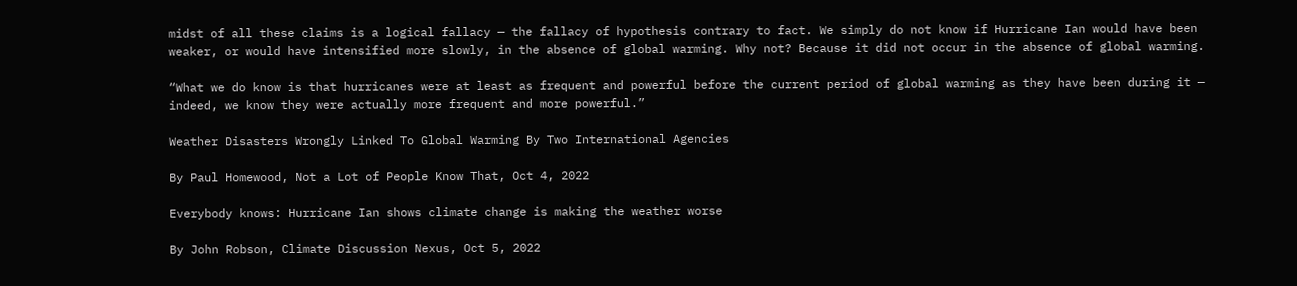midst of all these claims is a logical fallacy — the fallacy of hypothesis contrary to fact. We simply do not know if Hurricane Ian would have been weaker, or would have intensified more slowly, in the absence of global warming. Why not? Because it did not occur in the absence of global warming.

“What we do know is that hurricanes were at least as frequent and powerful before the current period of global warming as they have been during it — indeed, we know they were actually more frequent and more powerful.”

Weather Disasters Wrongly Linked To Global Warming By Two International Agencies

By Paul Homewood, Not a Lot of People Know That, Oct 4, 2022

Everybody knows: Hurricane Ian shows climate change is making the weather worse

By John Robson, Climate Discussion Nexus, Oct 5, 2022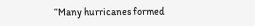“Many hurricanes formed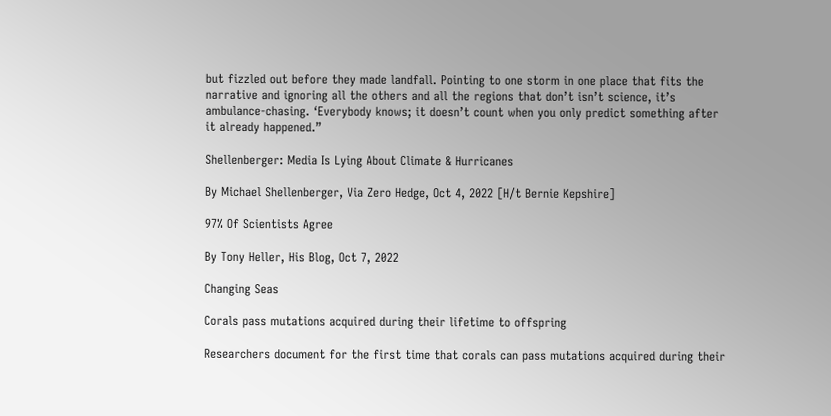but fizzled out before they made landfall. Pointing to one storm in one place that fits the narrative and ignoring all the others and all the regions that don’t isn’t science, it’s ambulance-chasing. ‘Everybody knows; it doesn’t count when you only predict something after it already happened.”

Shellenberger: Media Is Lying About Climate & Hurricanes

By Michael Shellenberger, Via Zero Hedge, Oct 4, 2022 [H/t Bernie Kepshire]

97% Of Scientists Agree

By Tony Heller, His Blog, Oct 7, 2022

Changing Seas

Corals pass mutations acquired during their lifetime to offspring

Researchers document for the first time that corals can pass mutations acquired during their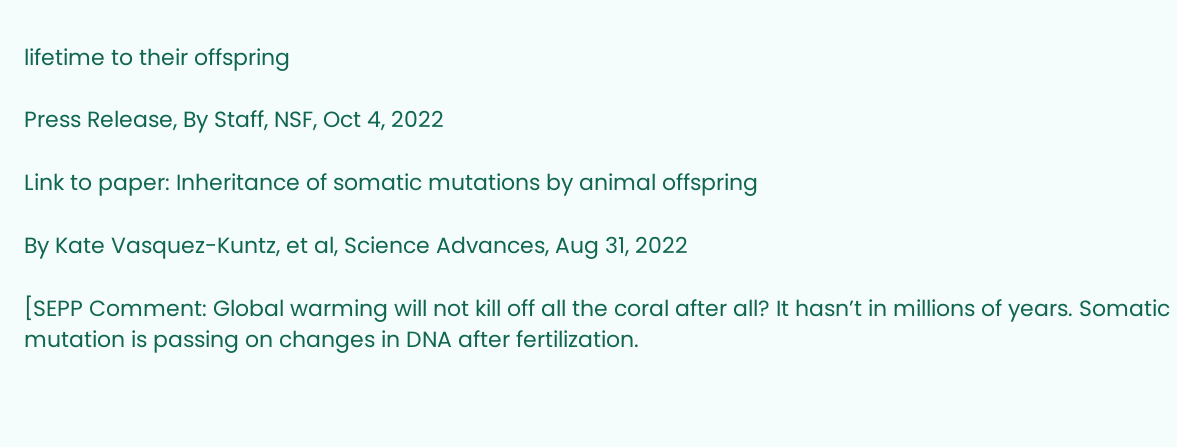lifetime to their offspring

Press Release, By Staff, NSF, Oct 4, 2022

Link to paper: Inheritance of somatic mutations by animal offspring

By Kate Vasquez-Kuntz, et al, Science Advances, Aug 31, 2022

[SEPP Comment: Global warming will not kill off all the coral after all? It hasn’t in millions of years. Somatic mutation is passing on changes in DNA after fertilization.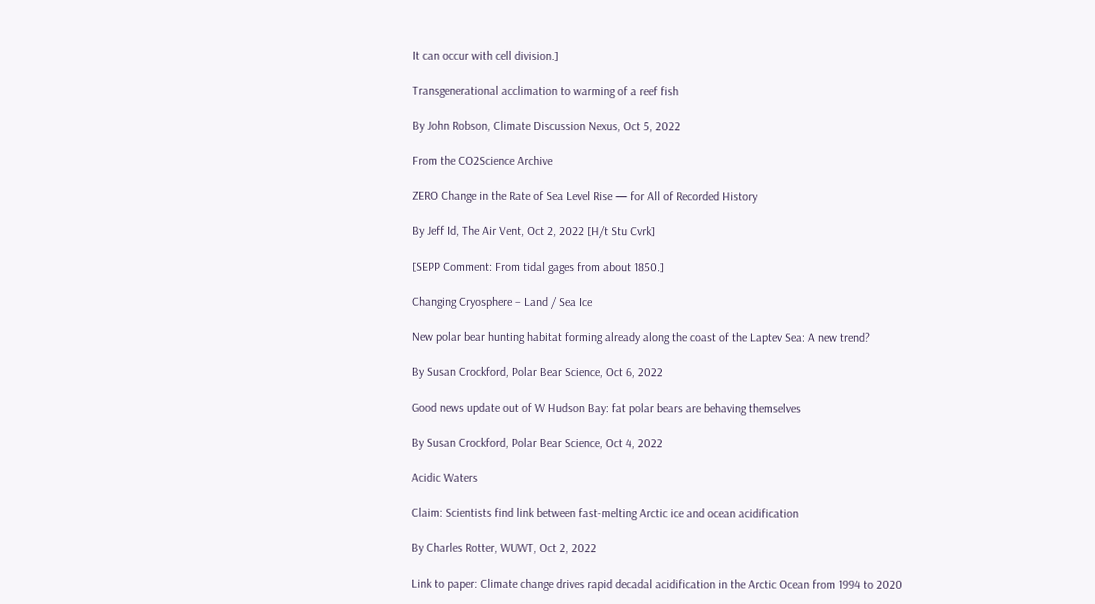It can occur with cell division.]

Transgenerational acclimation to warming of a reef fish

By John Robson, Climate Discussion Nexus, Oct 5, 2022

From the CO2Science Archive

ZERO Change in the Rate of Sea Level Rise — for All of Recorded History

By Jeff Id, The Air Vent, Oct 2, 2022 [H/t Stu Cvrk]

[SEPP Comment: From tidal gages from about 1850.]

Changing Cryosphere – Land / Sea Ice

New polar bear hunting habitat forming already along the coast of the Laptev Sea: A new trend?

By Susan Crockford, Polar Bear Science, Oct 6, 2022

Good news update out of W Hudson Bay: fat polar bears are behaving themselves

By Susan Crockford, Polar Bear Science, Oct 4, 2022

Acidic Waters

Claim: Scientists find link between fast-melting Arctic ice and ocean acidification

By Charles Rotter, WUWT, Oct 2, 2022

Link to paper: Climate change drives rapid decadal acidification in the Arctic Ocean from 1994 to 2020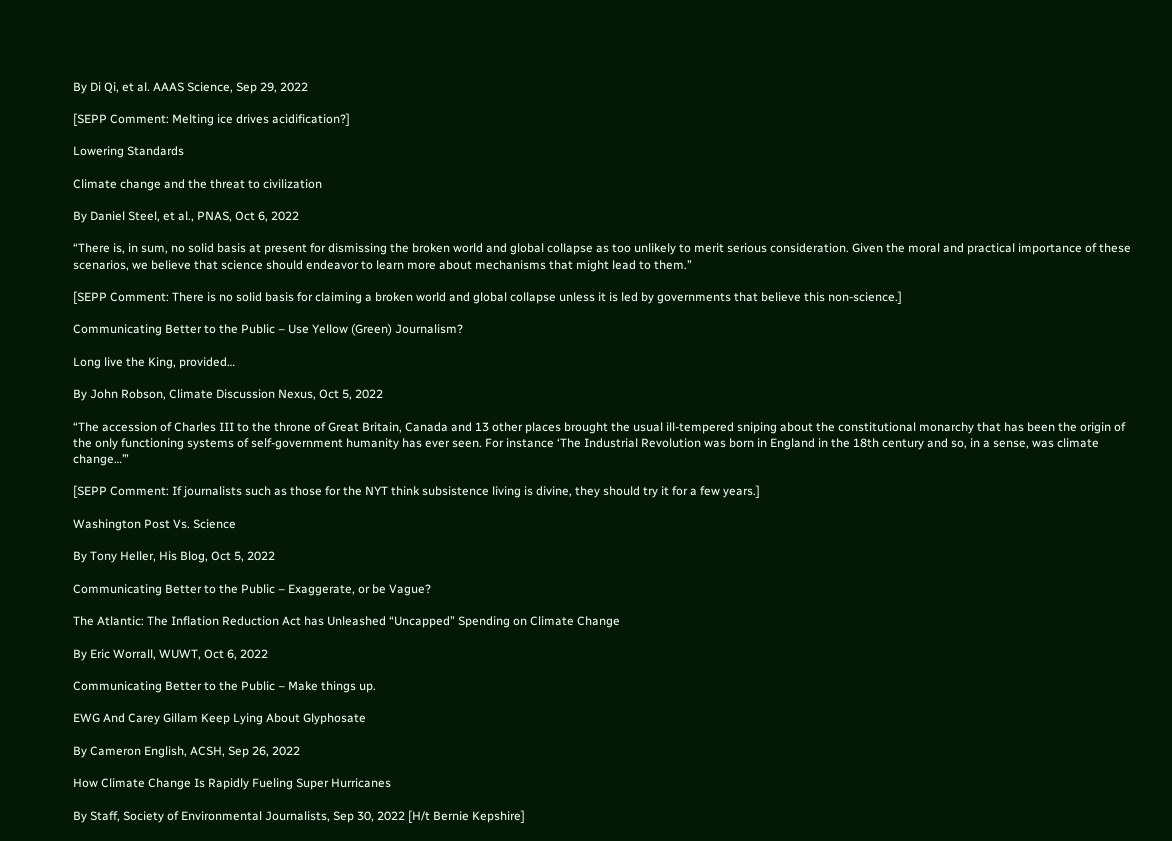By Di Qi, et al. AAAS Science, Sep 29, 2022

[SEPP Comment: Melting ice drives acidification?]

Lowering Standards

Climate change and the threat to civilization

By Daniel Steel, et al., PNAS, Oct 6, 2022

“There is, in sum, no solid basis at present for dismissing the broken world and global collapse as too unlikely to merit serious consideration. Given the moral and practical importance of these scenarios, we believe that science should endeavor to learn more about mechanisms that might lead to them.”

[SEPP Comment: There is no solid basis for claiming a broken world and global collapse unless it is led by governments that believe this non-science.]

Communicating Better to the Public – Use Yellow (Green) Journalism?

Long live the King, provided…

By John Robson, Climate Discussion Nexus, Oct 5, 2022

“The accession of Charles III to the throne of Great Britain, Canada and 13 other places brought the usual ill-tempered sniping about the constitutional monarchy that has been the origin of the only functioning systems of self-government humanity has ever seen. For instance ‘The Industrial Revolution was born in England in the 18th century and so, in a sense, was climate change…’”

[SEPP Comment: If journalists such as those for the NYT think subsistence living is divine, they should try it for a few years.]

Washington Post Vs. Science

By Tony Heller, His Blog, Oct 5, 2022

Communicating Better to the Public – Exaggerate, or be Vague?

The Atlantic: The Inflation Reduction Act has Unleashed “Uncapped” Spending on Climate Change

By Eric Worrall, WUWT, Oct 6, 2022

Communicating Better to the Public – Make things up.

EWG And Carey Gillam Keep Lying About Glyphosate

By Cameron English, ACSH, Sep 26, 2022

How Climate Change Is Rapidly Fueling Super Hurricanes

By Staff, Society of Environmental Journalists, Sep 30, 2022 [H/t Bernie Kepshire]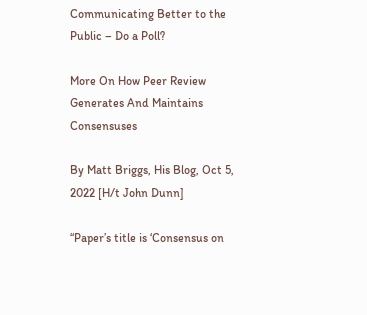Communicating Better to the Public – Do a Poll?

More On How Peer Review Generates And Maintains Consensuses

By Matt Briggs, His Blog, Oct 5, 2022 [H/t John Dunn]

“Paper’s title is ‘Consensus on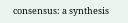consensus: a synthesis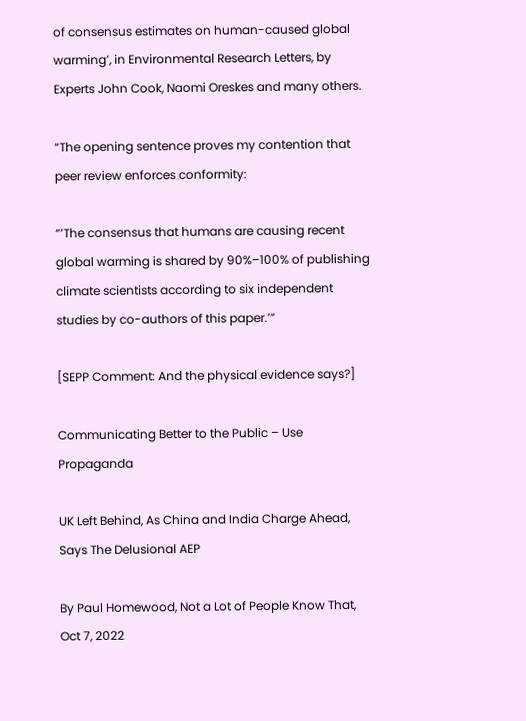of consensus estimates on human-caused global warming’, in Environmental Research Letters, by Experts John Cook, Naomi Oreskes and many others.

“The opening sentence proves my contention that peer review enforces conformity:

“’The consensus that humans are causing recent global warming is shared by 90%–100% of publishing climate scientists according to six independent studies by co-authors of this paper.’”

[SEPP Comment: And the physical evidence says?]

Communicating Better to the Public – Use Propaganda

UK Left Behind, As China and India Charge Ahead, Says The Delusional AEP

By Paul Homewood, Not a Lot of People Know That, Oct 7, 2022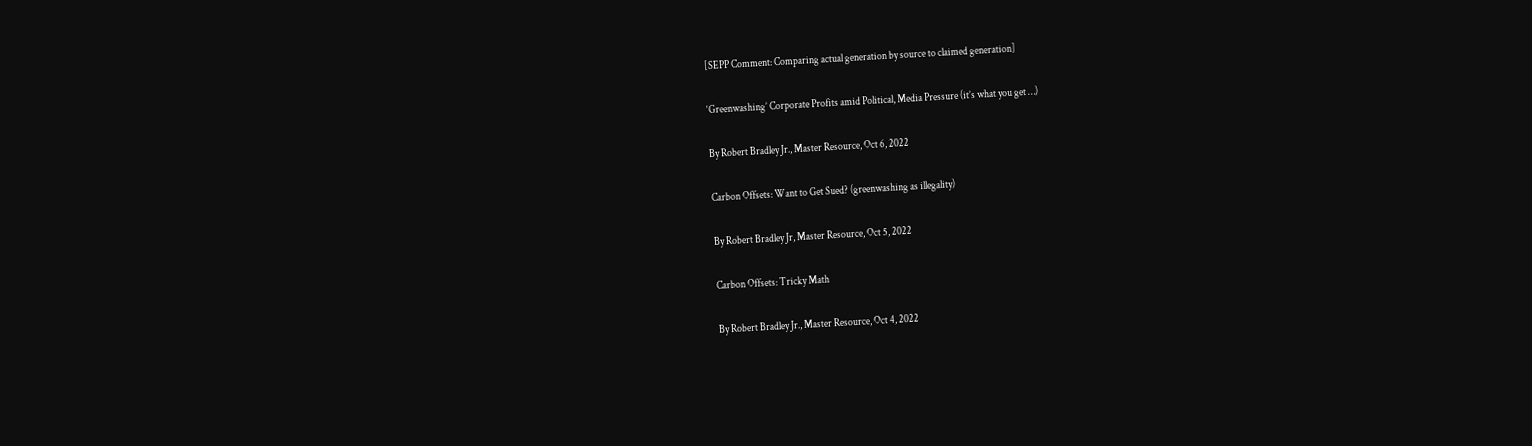[SEPP Comment: Comparing actual generation by source to claimed generation]

‘Greenwashing’ Corporate Profits amid Political, Media Pressure (it’s what you get …)

By Robert Bradley Jr., Master Resource, Oct 6, 2022

Carbon Offsets: Want to Get Sued? (greenwashing as illegality)

By Robert Bradley Jr, Master Resource, Oct 5, 2022

Carbon Offsets: Tricky Math

By Robert Bradley Jr., Master Resource, Oct 4, 2022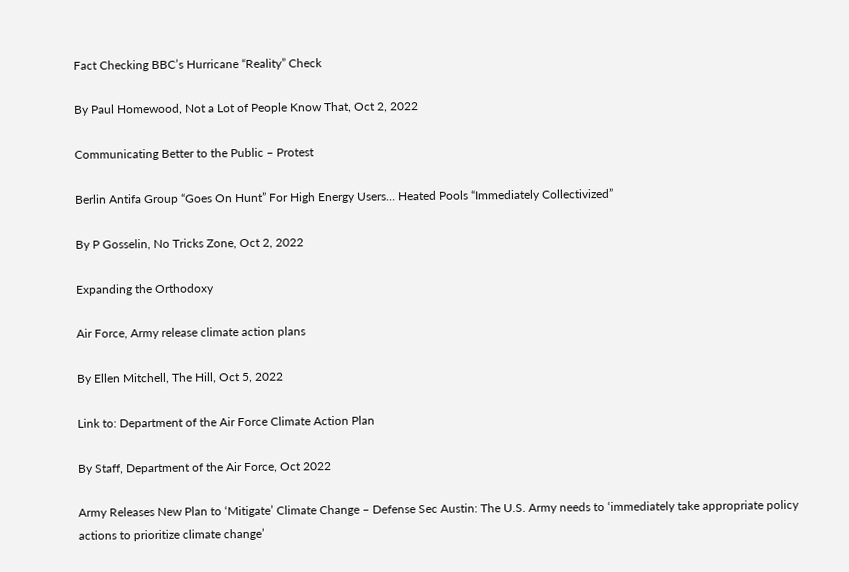Fact Checking BBC’s Hurricane “Reality” Check

By Paul Homewood, Not a Lot of People Know That, Oct 2, 2022

Communicating Better to the Public – Protest

Berlin Antifa Group “Goes On Hunt” For High Energy Users… Heated Pools “Immediately Collectivized”

By P Gosselin, No Tricks Zone, Oct 2, 2022

Expanding the Orthodoxy

Air Force, Army release climate action plans

By Ellen Mitchell, The Hill, Oct 5, 2022

Link to: Department of the Air Force Climate Action Plan

By Staff, Department of the Air Force, Oct 2022

Army Releases New Plan to ‘Mitigate’ Climate Change – Defense Sec Austin: The U.S. Army needs to ‘immediately take appropriate policy actions to prioritize climate change’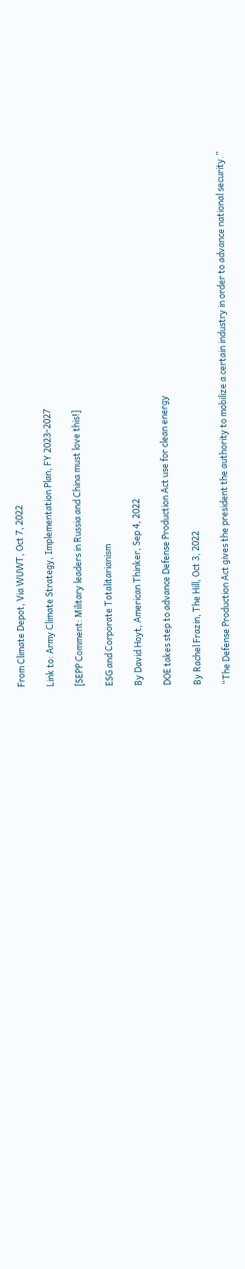From Climate Depot, Via WUWT, Oct 7, 2022

Link to: Army Climate Strategy, Implementation Plan, FY 2023-2027

[SEPP Comment: Military leaders in Russia and China must love this!]

ESG and Corporate Totalitarianism

By David Hoyt, American Thinker, Sep 4, 2022

DOE takes step to advance Defense Production Act use for clean energy

By Rachel Frazin, The Hill, Oct 3, 2022

“The Defense Production Act gives the president the authority to mobilize a certain industry in order to advance national security.”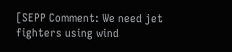[SEPP Comment: We need jet fighters using wind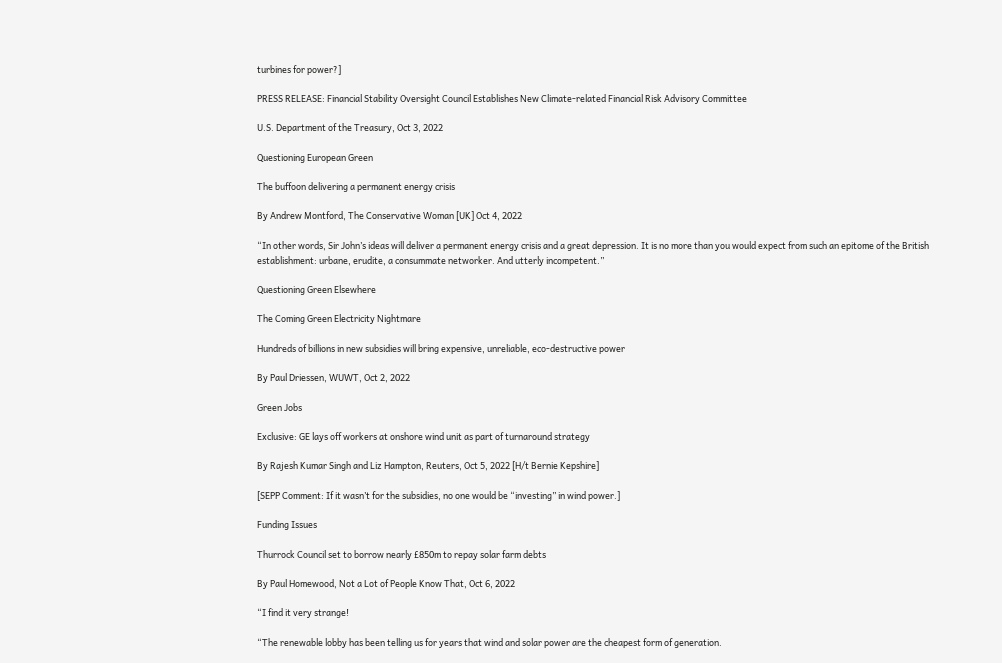turbines for power?]

PRESS RELEASE: Financial Stability Oversight Council Establishes New Climate-related Financial Risk Advisory Committee

U.S. Department of the Treasury, Oct 3, 2022

Questioning European Green

The buffoon delivering a permanent energy crisis

By Andrew Montford, The Conservative Woman [UK] Oct 4, 2022

“In other words, Sir John’s ideas will deliver a permanent energy crisis and a great depression. It is no more than you would expect from such an epitome of the British establishment: urbane, erudite, a consummate networker. And utterly incompetent.”

Questioning Green Elsewhere

The Coming Green Electricity Nightmare

Hundreds of billions in new subsidies will bring expensive, unreliable, eco-destructive power

By Paul Driessen, WUWT, Oct 2, 2022

Green Jobs

Exclusive: GE lays off workers at onshore wind unit as part of turnaround strategy

By Rajesh Kumar Singh and Liz Hampton, Reuters, Oct 5, 2022 [H/t Bernie Kepshire]

[SEPP Comment: If it wasn’t for the subsidies, no one would be “investing” in wind power.]

Funding Issues

Thurrock Council set to borrow nearly £850m to repay solar farm debts

By Paul Homewood, Not a Lot of People Know That, Oct 6, 2022

“I find it very strange!

“The renewable lobby has been telling us for years that wind and solar power are the cheapest form of generation.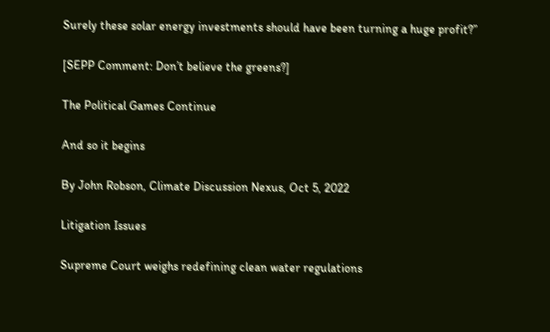Surely these solar energy investments should have been turning a huge profit?”

[SEPP Comment: Don’t believe the greens?]

The Political Games Continue

And so it begins

By John Robson, Climate Discussion Nexus, Oct 5, 2022

Litigation Issues

Supreme Court weighs redefining clean water regulations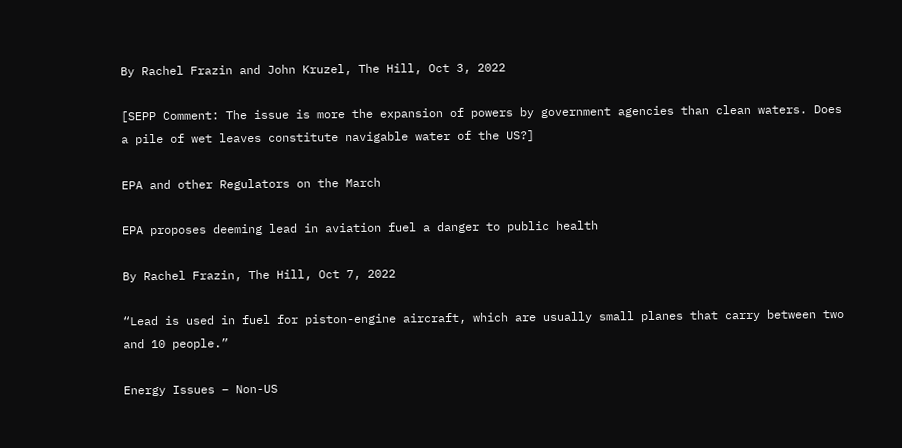By Rachel Frazin and John Kruzel, The Hill, Oct 3, 2022

[SEPP Comment: The issue is more the expansion of powers by government agencies than clean waters. Does a pile of wet leaves constitute navigable water of the US?]

EPA and other Regulators on the March

EPA proposes deeming lead in aviation fuel a danger to public health

By Rachel Frazin, The Hill, Oct 7, 2022

“Lead is used in fuel for piston-engine aircraft, which are usually small planes that carry between two and 10 people.”

Energy Issues – Non-US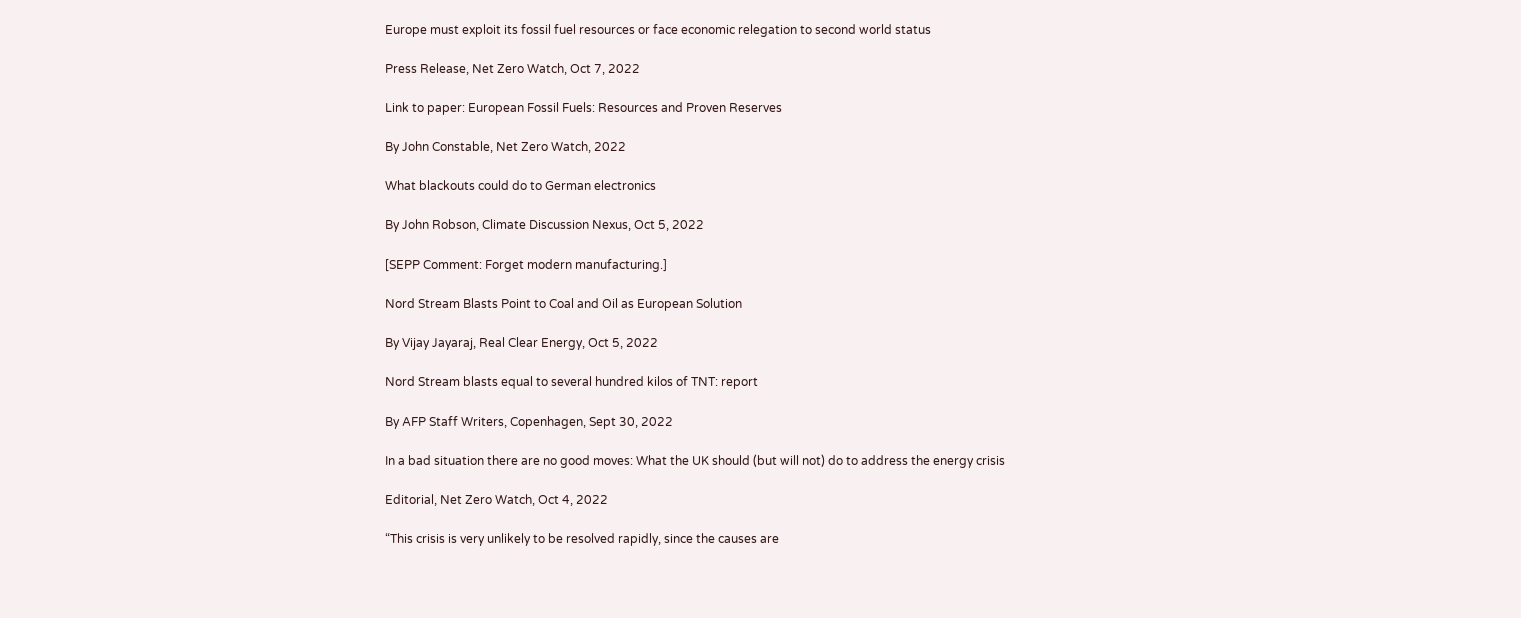Europe must exploit its fossil fuel resources or face economic relegation to second world status

Press Release, Net Zero Watch, Oct 7, 2022

Link to paper: European Fossil Fuels: Resources and Proven Reserves

By John Constable, Net Zero Watch, 2022

What blackouts could do to German electronics

By John Robson, Climate Discussion Nexus, Oct 5, 2022

[SEPP Comment: Forget modern manufacturing.]

Nord Stream Blasts Point to Coal and Oil as European Solution

By Vijay Jayaraj, Real Clear Energy, Oct 5, 2022

Nord Stream blasts equal to several hundred kilos of TNT: report

By AFP Staff Writers, Copenhagen, Sept 30, 2022

In a bad situation there are no good moves: What the UK should (but will not) do to address the energy crisis

Editorial, Net Zero Watch, Oct 4, 2022

“This crisis is very unlikely to be resolved rapidly, since the causes are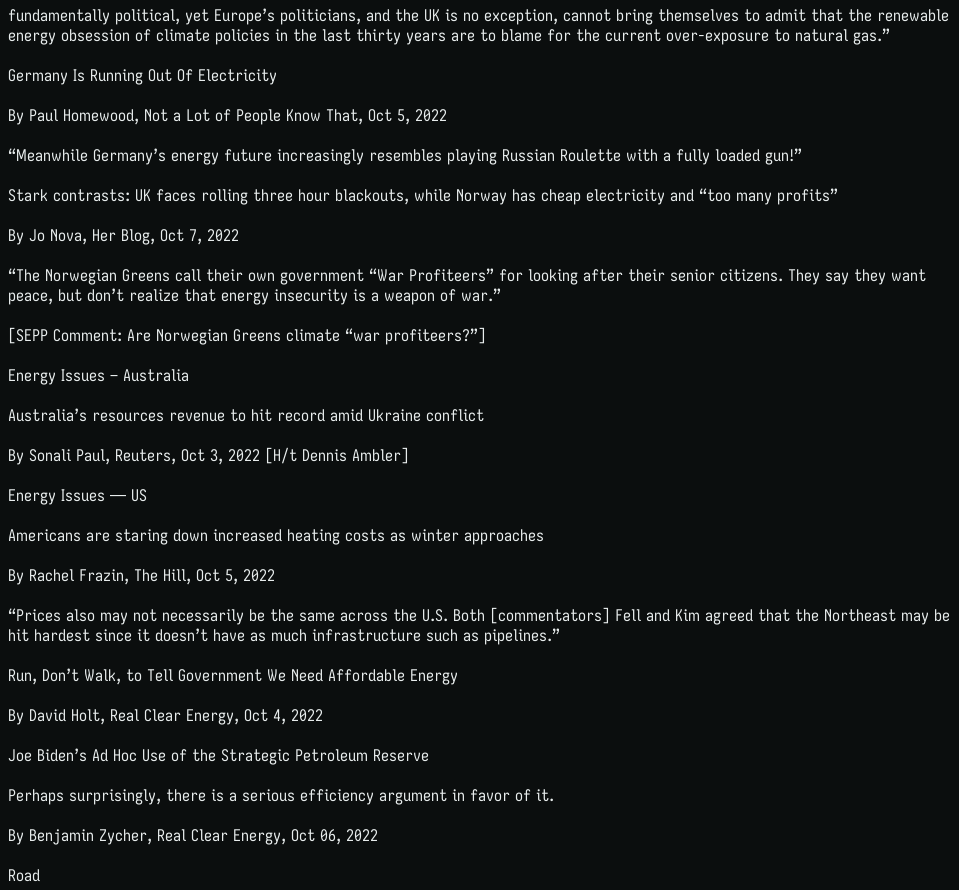fundamentally political, yet Europe’s politicians, and the UK is no exception, cannot bring themselves to admit that the renewable energy obsession of climate policies in the last thirty years are to blame for the current over-exposure to natural gas.”

Germany Is Running Out Of Electricity

By Paul Homewood, Not a Lot of People Know That, Oct 5, 2022

“Meanwhile Germany’s energy future increasingly resembles playing Russian Roulette with a fully loaded gun!”

Stark contrasts: UK faces rolling three hour blackouts, while Norway has cheap electricity and “too many profits”

By Jo Nova, Her Blog, Oct 7, 2022

“The Norwegian Greens call their own government “War Profiteers” for looking after their senior citizens. They say they want peace, but don’t realize that energy insecurity is a weapon of war.”

[SEPP Comment: Are Norwegian Greens climate “war profiteers?”]

Energy Issues – Australia

Australia’s resources revenue to hit record amid Ukraine conflict

By Sonali Paul, Reuters, Oct 3, 2022 [H/t Dennis Ambler]

Energy Issues — US

Americans are staring down increased heating costs as winter approaches

By Rachel Frazin, The Hill, Oct 5, 2022

“Prices also may not necessarily be the same across the U.S. Both [commentators] Fell and Kim agreed that the Northeast may be hit hardest since it doesn’t have as much infrastructure such as pipelines.”

Run, Don’t Walk, to Tell Government We Need Affordable Energy

By David Holt, Real Clear Energy, Oct 4, 2022

Joe Biden’s Ad Hoc Use of the Strategic Petroleum Reserve

Perhaps surprisingly, there is a serious efficiency argument in favor of it.

By Benjamin Zycher, Real Clear Energy, Oct 06, 2022

Road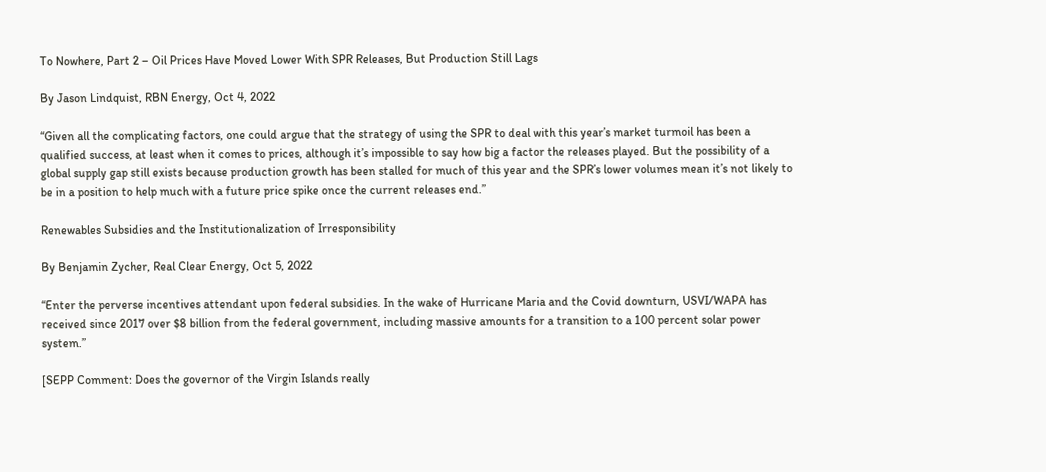To Nowhere, Part 2 – Oil Prices Have Moved Lower With SPR Releases, But Production Still Lags

By Jason Lindquist, RBN Energy, Oct 4, 2022

“Given all the complicating factors, one could argue that the strategy of using the SPR to deal with this year’s market turmoil has been a qualified success, at least when it comes to prices, although it’s impossible to say how big a factor the releases played. But the possibility of a global supply gap still exists because production growth has been stalled for much of this year and the SPR’s lower volumes mean it’s not likely to be in a position to help much with a future price spike once the current releases end.”

Renewables Subsidies and the Institutionalization of Irresponsibility

By Benjamin Zycher, Real Clear Energy, Oct 5, 2022

“Enter the perverse incentives attendant upon federal subsidies. In the wake of Hurricane Maria and the Covid downturn, USVI/WAPA has received since 2017 over $8 billion from the federal government, including massive amounts for a transition to a 100 percent solar power system.”

[SEPP Comment: Does the governor of the Virgin Islands really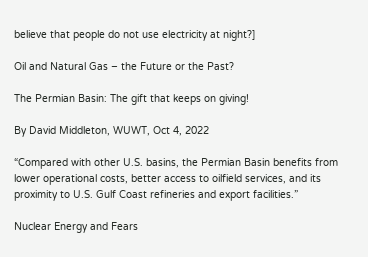believe that people do not use electricity at night?]

Oil and Natural Gas – the Future or the Past?

The Permian Basin: The gift that keeps on giving!

By David Middleton, WUWT, Oct 4, 2022

“Compared with other U.S. basins, the Permian Basin benefits from lower operational costs, better access to oilfield services, and its proximity to U.S. Gulf Coast refineries and export facilities.”

Nuclear Energy and Fears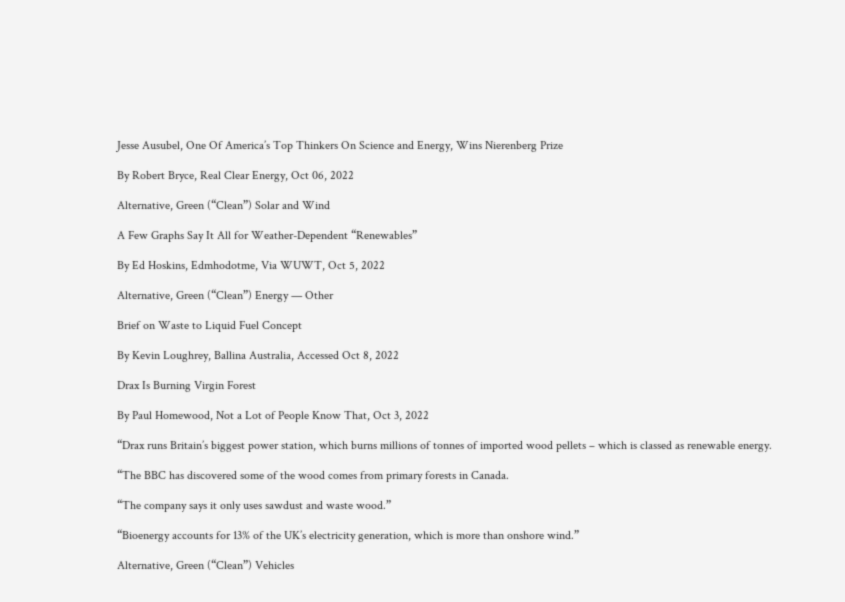Jesse Ausubel, One Of America’s Top Thinkers On Science and Energy, Wins Nierenberg Prize

By Robert Bryce, Real Clear Energy, Oct 06, 2022

Alternative, Green (“Clean”) Solar and Wind

A Few Graphs Say It All for Weather-Dependent “Renewables”

By Ed Hoskins, Edmhodotme, Via WUWT, Oct 5, 2022

Alternative, Green (“Clean”) Energy — Other

Brief on Waste to Liquid Fuel Concept

By Kevin Loughrey, Ballina Australia, Accessed Oct 8, 2022

Drax Is Burning Virgin Forest

By Paul Homewood, Not a Lot of People Know That, Oct 3, 2022

“Drax runs Britain’s biggest power station, which burns millions of tonnes of imported wood pellets – which is classed as renewable energy.

“The BBC has discovered some of the wood comes from primary forests in Canada.

“The company says it only uses sawdust and waste wood.”

“Bioenergy accounts for 13% of the UK’s electricity generation, which is more than onshore wind.”

Alternative, Green (“Clean”) Vehicles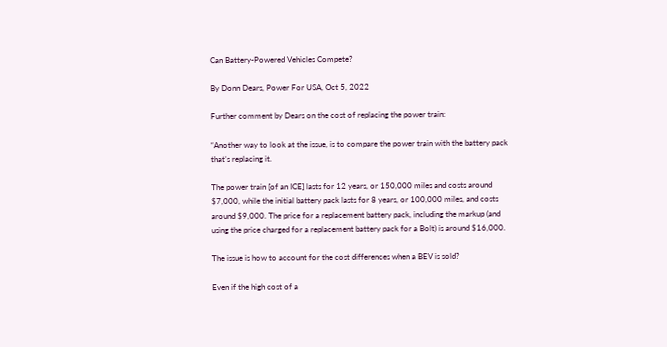Can Battery-Powered Vehicles Compete?

By Donn Dears, Power For USA, Oct 5, 2022

Further comment by Dears on the cost of replacing the power train:

“Another way to look at the issue, is to compare the power train with the battery pack that’s replacing it.

The power train [of an ICE] lasts for 12 years, or 150,000 miles and costs around $7,000, while the initial battery pack lasts for 8 years, or 100,000 miles, and costs around $9,000. The price for a replacement battery pack, including the markup (and using the price charged for a replacement battery pack for a Bolt) is around $16,000.

The issue is how to account for the cost differences when a BEV is sold?

Even if the high cost of a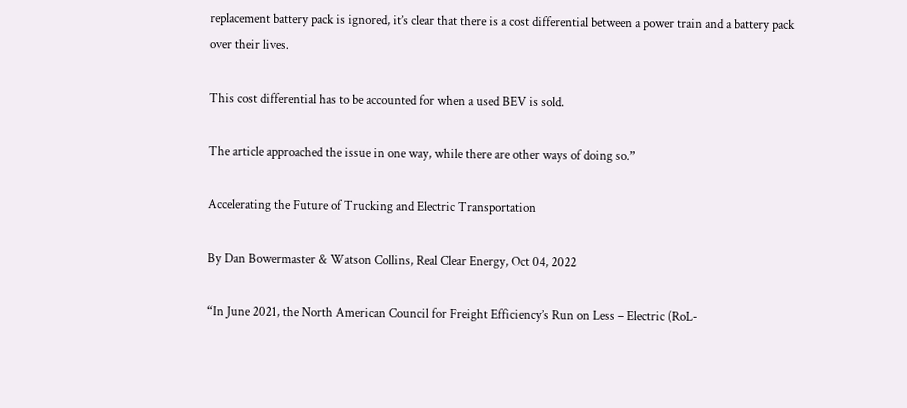replacement battery pack is ignored, it’s clear that there is a cost differential between a power train and a battery pack over their lives.

This cost differential has to be accounted for when a used BEV is sold.

The article approached the issue in one way, while there are other ways of doing so.”

Accelerating the Future of Trucking and Electric Transportation

By Dan Bowermaster & Watson Collins, Real Clear Energy, Oct 04, 2022

“In June 2021, the North American Council for Freight Efficiency’s Run on Less – Electric (RoL-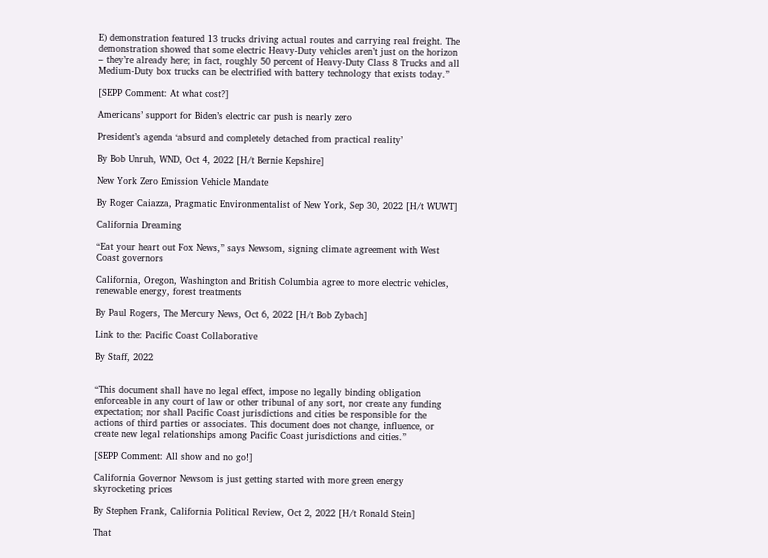E) demonstration featured 13 trucks driving actual routes and carrying real freight. The demonstration showed that some electric Heavy-Duty vehicles aren’t just on the horizon – they’re already here; in fact, roughly 50 percent of Heavy-Duty Class 8 Trucks and all Medium-Duty box trucks can be electrified with battery technology that exists today.”

[SEPP Comment: At what cost?]

Americans’ support for Biden’s electric car push is nearly zero

President’s agenda ‘absurd and completely detached from practical reality’

By Bob Unruh, WND, Oct 4, 2022 [H/t Bernie Kepshire]

New York Zero Emission Vehicle Mandate

By Roger Caiazza, Pragmatic Environmentalist of New York, Sep 30, 2022 [H/t WUWT]

California Dreaming

“Eat your heart out Fox News,” says Newsom, signing climate agreement with West Coast governors

California, Oregon, Washington and British Columbia agree to more electric vehicles, renewable energy, forest treatments

By Paul Rogers, The Mercury News, Oct 6, 2022 [H/t Bob Zybach]

Link to the: Pacific Coast Collaborative

By Staff, 2022


“This document shall have no legal effect, impose no legally binding obligation enforceable in any court of law or other tribunal of any sort, nor create any funding expectation; nor shall Pacific Coast jurisdictions and cities be responsible for the actions of third parties or associates. This document does not change, influence, or create new legal relationships among Pacific Coast jurisdictions and cities.”

[SEPP Comment: All show and no go!]

California Governor Newsom is just getting started with more green energy skyrocketing prices

By Stephen Frank, California Political Review, Oct 2, 2022 [H/t Ronald Stein]

That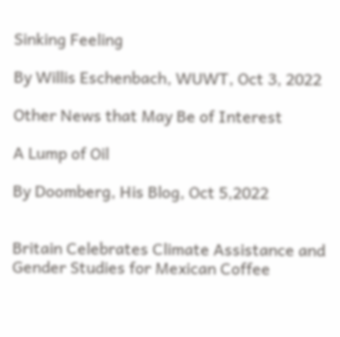Sinking Feeling

By Willis Eschenbach, WUWT, Oct 3, 2022

Other News that May Be of Interest

A Lump of Oil

By Doomberg, His Blog, Oct 5,2022


Britain Celebrates Climate Assistance and Gender Studies for Mexican Coffee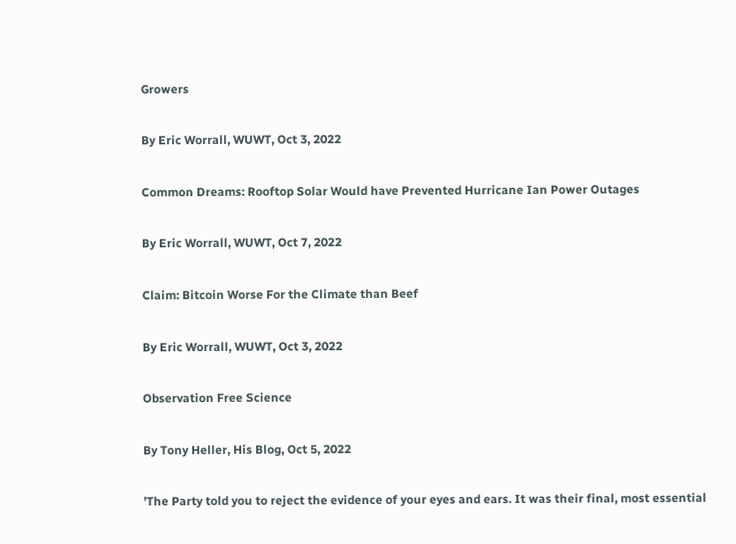Growers

By Eric Worrall, WUWT, Oct 3, 2022

Common Dreams: Rooftop Solar Would have Prevented Hurricane Ian Power Outages

By Eric Worrall, WUWT, Oct 7, 2022

Claim: Bitcoin Worse For the Climate than Beef

By Eric Worrall, WUWT, Oct 3, 2022

Observation Free Science

By Tony Heller, His Blog, Oct 5, 2022

’The Party told you to reject the evidence of your eyes and ears. It was their final, most essential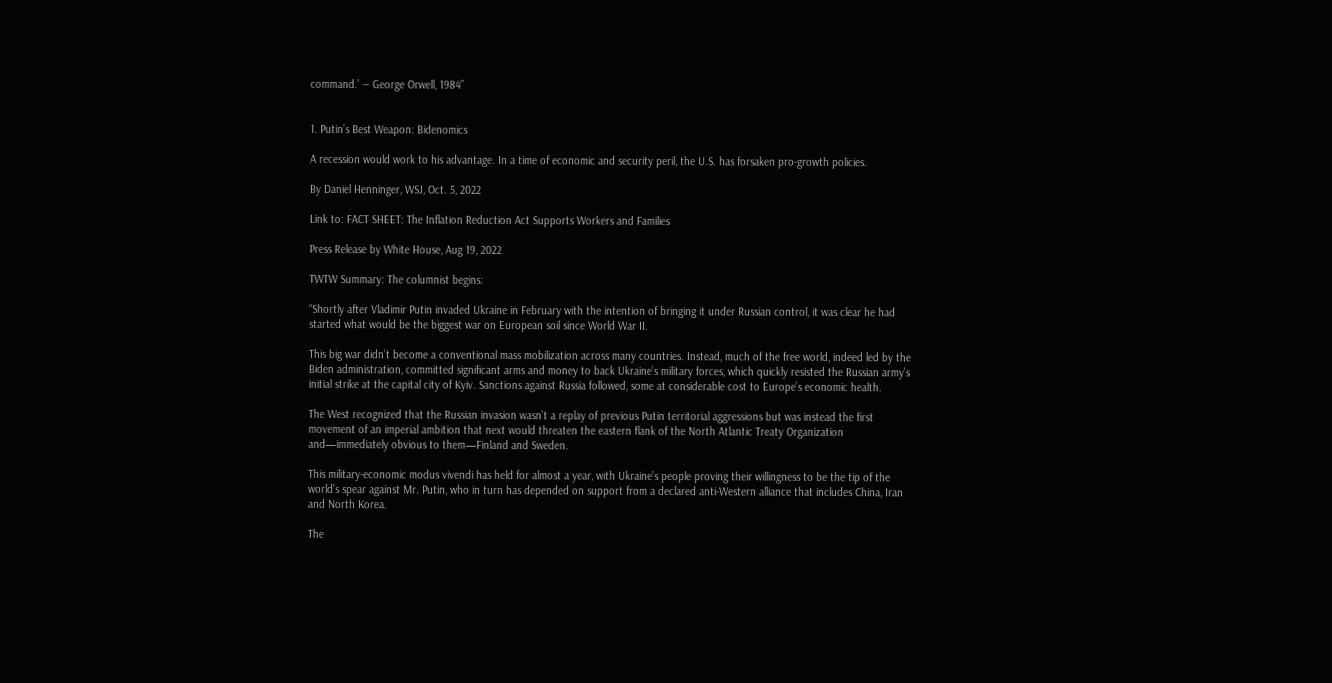command.’ ― George Orwell, 1984”


1. Putin’s Best Weapon: Bidenomics

A recession would work to his advantage. In a time of economic and security peril, the U.S. has forsaken pro-growth policies.

By Daniel Henninger, WSJ, Oct. 5, 2022

Link to: FACT SHEET: The Inflation Reduction Act Supports Workers and Families

Press Release by White House, Aug 19, 2022

TWTW Summary: The columnist begins:

“Shortly after Vladimir Putin invaded Ukraine in February with the intention of bringing it under Russian control, it was clear he had started what would be the biggest war on European soil since World War II.

This big war didn’t become a conventional mass mobilization across many countries. Instead, much of the free world, indeed led by the Biden administration, committed significant arms and money to back Ukraine’s military forces, which quickly resisted the Russian army’s initial strike at the capital city of Kyiv. Sanctions against Russia followed, some at considerable cost to Europe’s economic health.

The West recognized that the Russian invasion wasn’t a replay of previous Putin territorial aggressions but was instead the first movement of an imperial ambition that next would threaten the eastern flank of the North Atlantic Treaty Organization and—immediately obvious to them—Finland and Sweden.

This military-economic modus vivendi has held for almost a year, with Ukraine’s people proving their willingness to be the tip of the world’s spear against Mr. Putin, who in turn has depended on support from a declared anti-Western alliance that includes China, Iran and North Korea.

The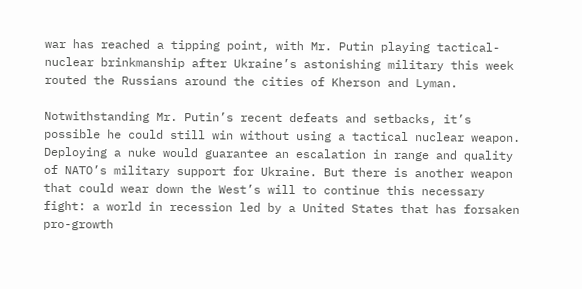war has reached a tipping point, with Mr. Putin playing tactical-nuclear brinkmanship after Ukraine’s astonishing military this week routed the Russians around the cities of Kherson and Lyman.

Notwithstanding Mr. Putin’s recent defeats and setbacks, it’s possible he could still win without using a tactical nuclear weapon. Deploying a nuke would guarantee an escalation in range and quality of NATO’s military support for Ukraine. But there is another weapon that could wear down the West’s will to continue this necessary fight: a world in recession led by a United States that has forsaken pro-growth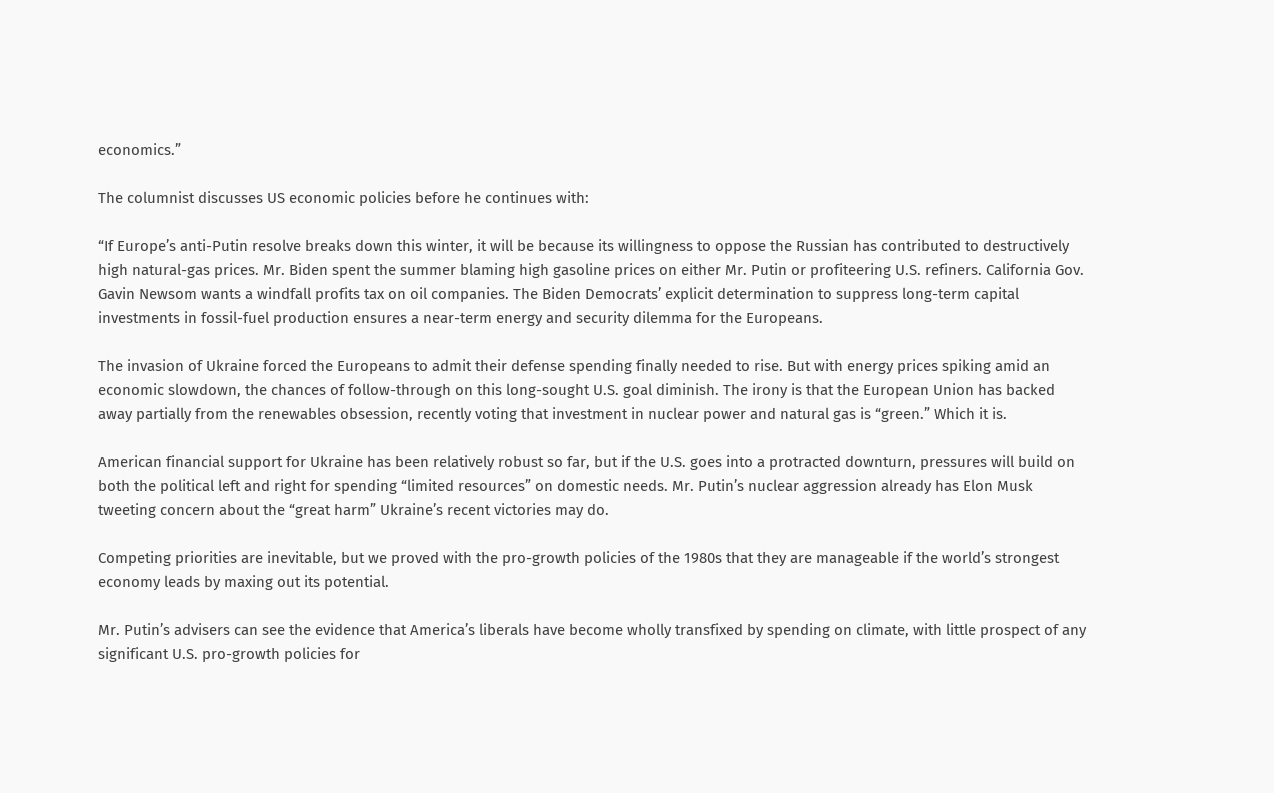economics.”

The columnist discusses US economic policies before he continues with:

“If Europe’s anti-Putin resolve breaks down this winter, it will be because its willingness to oppose the Russian has contributed to destructively high natural-gas prices. Mr. Biden spent the summer blaming high gasoline prices on either Mr. Putin or profiteering U.S. refiners. California Gov. Gavin Newsom wants a windfall profits tax on oil companies. The Biden Democrats’ explicit determination to suppress long-term capital investments in fossil-fuel production ensures a near-term energy and security dilemma for the Europeans.

The invasion of Ukraine forced the Europeans to admit their defense spending finally needed to rise. But with energy prices spiking amid an economic slowdown, the chances of follow-through on this long-sought U.S. goal diminish. The irony is that the European Union has backed away partially from the renewables obsession, recently voting that investment in nuclear power and natural gas is “green.” Which it is.

American financial support for Ukraine has been relatively robust so far, but if the U.S. goes into a protracted downturn, pressures will build on both the political left and right for spending “limited resources” on domestic needs. Mr. Putin’s nuclear aggression already has Elon Musk tweeting concern about the “great harm” Ukraine’s recent victories may do.

Competing priorities are inevitable, but we proved with the pro-growth policies of the 1980s that they are manageable if the world’s strongest economy leads by maxing out its potential.

Mr. Putin’s advisers can see the evidence that America’s liberals have become wholly transfixed by spending on climate, with little prospect of any significant U.S. pro-growth policies for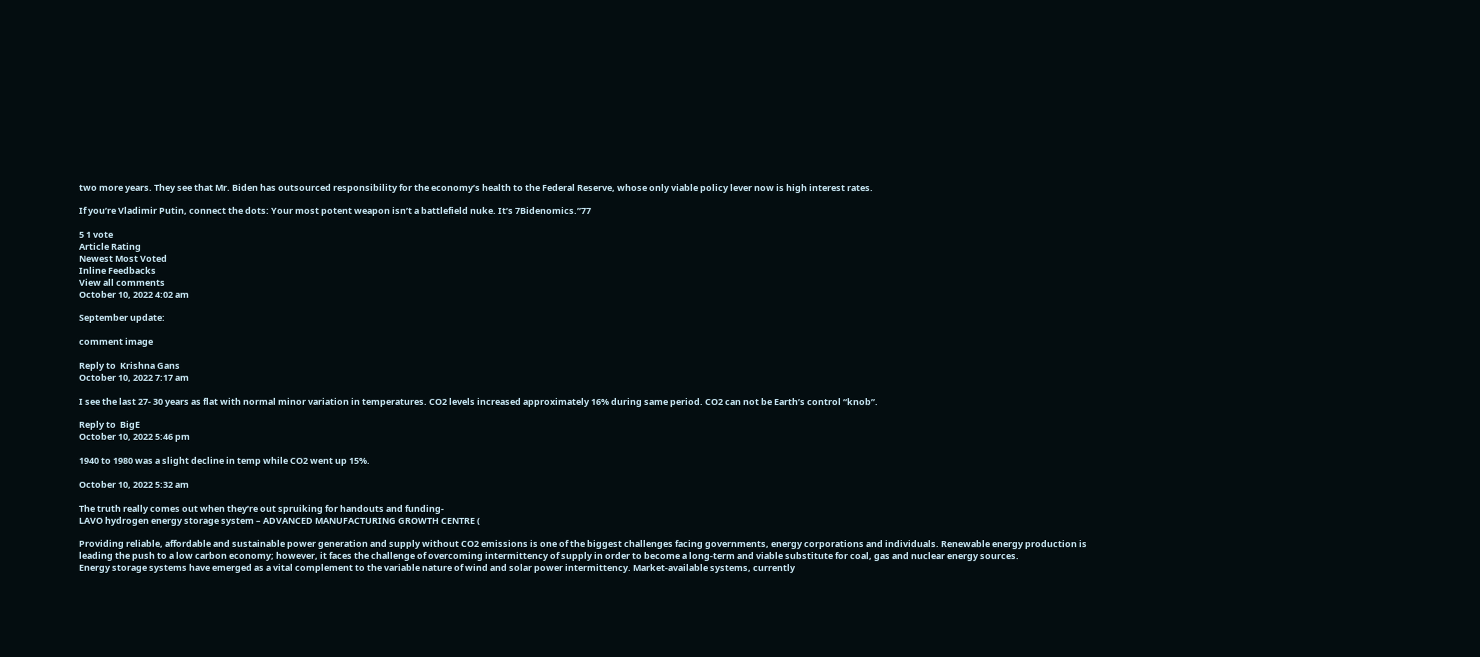two more years. They see that Mr. Biden has outsourced responsibility for the economy’s health to the Federal Reserve, whose only viable policy lever now is high interest rates.

If you’re Vladimir Putin, connect the dots: Your most potent weapon isn’t a battlefield nuke. It’s 7Bidenomics.”77

5 1 vote
Article Rating
Newest Most Voted
Inline Feedbacks
View all comments
October 10, 2022 4:02 am

September update:

comment image

Reply to  Krishna Gans
October 10, 2022 7:17 am

I see the last 27- 30 years as flat with normal minor variation in temperatures. CO2 levels increased approximately 16% during same period. CO2 can not be Earth’s control “knob”.

Reply to  BigE
October 10, 2022 5:46 pm

1940 to 1980 was a slight decline in temp while CO2 went up 15%.

October 10, 2022 5:32 am

The truth really comes out when they’re out spruiking for handouts and funding-
LAVO hydrogen energy storage system – ADVANCED MANUFACTURING GROWTH CENTRE (

Providing reliable, affordable and sustainable power generation and supply without CO2 emissions is one of the biggest challenges facing governments, energy corporations and individuals. Renewable energy production is leading the push to a low carbon economy; however, it faces the challenge of overcoming intermittency of supply in order to become a long-term and viable substitute for coal, gas and nuclear energy sources.
Energy storage systems have emerged as a vital complement to the variable nature of wind and solar power intermittency. Market-available systems, currently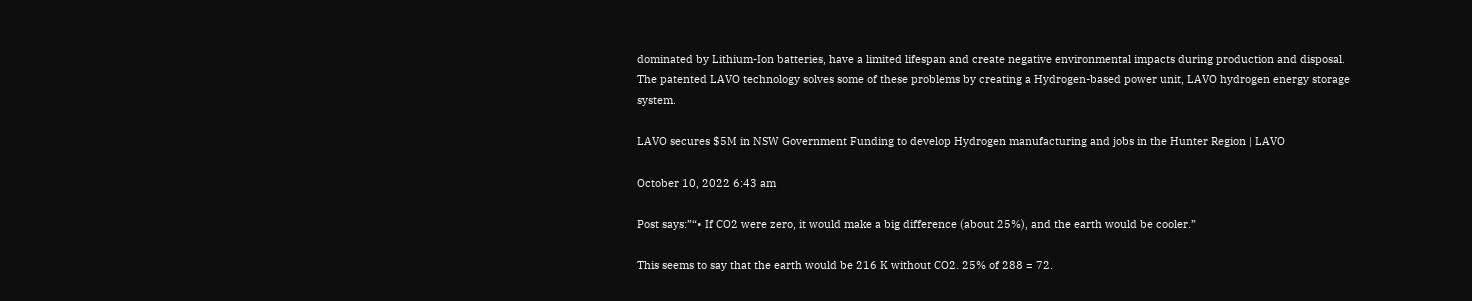dominated by Lithium-Ion batteries, have a limited lifespan and create negative environmental impacts during production and disposal.
The patented LAVO technology solves some of these problems by creating a Hydrogen-based power unit, LAVO hydrogen energy storage system.

LAVO secures $5M in NSW Government Funding to develop Hydrogen manufacturing and jobs in the Hunter Region | LAVO

October 10, 2022 6:43 am

Post says:”“• If CO2 were zero, it would make a big difference (about 25%), and the earth would be cooler.”

This seems to say that the earth would be 216 K without CO2. 25% of 288 = 72.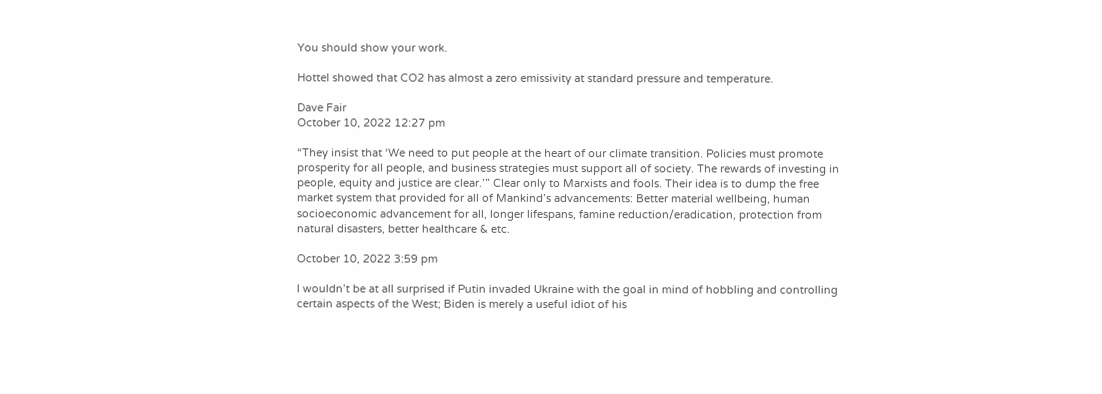You should show your work.

Hottel showed that CO2 has almost a zero emissivity at standard pressure and temperature.

Dave Fair
October 10, 2022 12:27 pm

“They insist that ‘We need to put people at the heart of our climate transition. Policies must promote prosperity for all people, and business strategies must support all of society. The rewards of investing in people, equity and justice are clear.’” Clear only to Marxists and fools. Their idea is to dump the free market system that provided for all of Mankind’s advancements: Better material wellbeing, human socioeconomic advancement for all, longer lifespans, famine reduction/eradication, protection from natural disasters, better healthcare & etc.

October 10, 2022 3:59 pm

I wouldn’t be at all surprised if Putin invaded Ukraine with the goal in mind of hobbling and controlling certain aspects of the West; Biden is merely a useful idiot of his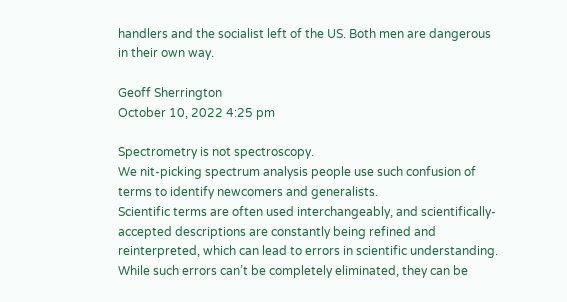handlers and the socialist left of the US. Both men are dangerous in their own way.

Geoff Sherrington
October 10, 2022 4:25 pm

Spectrometry is not spectroscopy.
We nit-picking spectrum analysis people use such confusion of terms to identify newcomers and generalists.
Scientific terms are often used interchangeably, and scientifically-accepted descriptions are constantly being refined and reinterpreted, which can lead to errors in scientific understanding. While such errors can’t be completely eliminated, they can be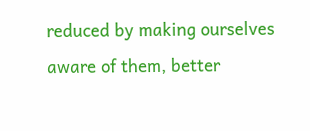reduced by making ourselves aware of them, better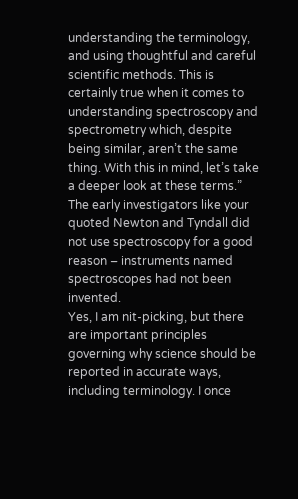understanding the terminology, and using thoughtful and careful scientific methods. This is certainly true when it comes to understanding spectroscopy and spectrometry which, despite being similar, aren’t the same thing. With this in mind, let’s take a deeper look at these terms.”
The early investigators like your quoted Newton and Tyndall did not use spectroscopy for a good reason – instruments named spectroscopes had not been invented.
Yes, I am nit-picking, but there are important principles governing why science should be reported in accurate ways, including terminology. I once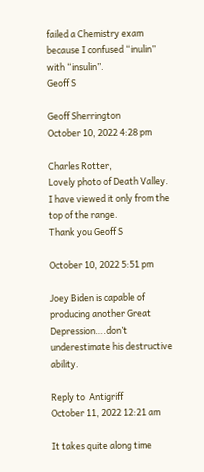failed a Chemistry exam because I confused “inulin” with “insulin”.
Geoff S

Geoff Sherrington
October 10, 2022 4:28 pm

Charles Rotter,
Lovely photo of Death Valley.
I have viewed it only from the top of the range.
Thank you Geoff S

October 10, 2022 5:51 pm

Joey Biden is capable of producing another Great Depression….don’t underestimate his destructive ability.

Reply to  Antigriff
October 11, 2022 12:21 am

It takes quite along time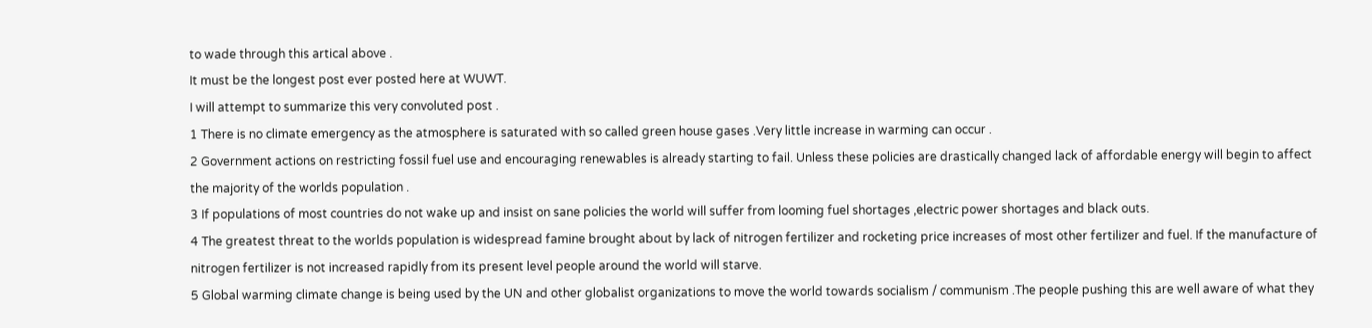to wade through this artical above .
It must be the longest post ever posted here at WUWT.
I will attempt to summarize this very convoluted post .
1 There is no climate emergency as the atmosphere is saturated with so called green house gases .Very little increase in warming can occur .
2 Government actions on restricting fossil fuel use and encouraging renewables is already starting to fail. Unless these policies are drastically changed lack of affordable energy will begin to affect the majority of the worlds population .
3 If populations of most countries do not wake up and insist on sane policies the world will suffer from looming fuel shortages ,electric power shortages and black outs.
4 The greatest threat to the worlds population is widespread famine brought about by lack of nitrogen fertilizer and rocketing price increases of most other fertilizer and fuel. If the manufacture of nitrogen fertilizer is not increased rapidly from its present level people around the world will starve.
5 Global warming climate change is being used by the UN and other globalist organizations to move the world towards socialism / communism .The people pushing this are well aware of what they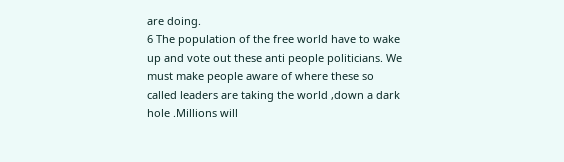are doing.
6 The population of the free world have to wake up and vote out these anti people politicians. We must make people aware of where these so called leaders are taking the world ,down a dark hole .Millions will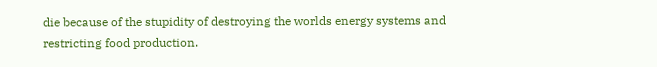die because of the stupidity of destroying the worlds energy systems and restricting food production.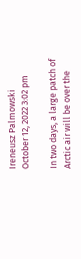Ireneusz Palmowski
October 12, 2022 3:02 pm

In two days, a large patch of Arctic air will be over the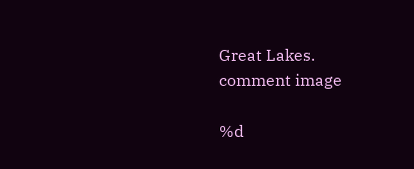Great Lakes.
comment image

%d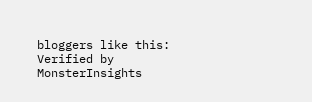bloggers like this:
Verified by MonsterInsights